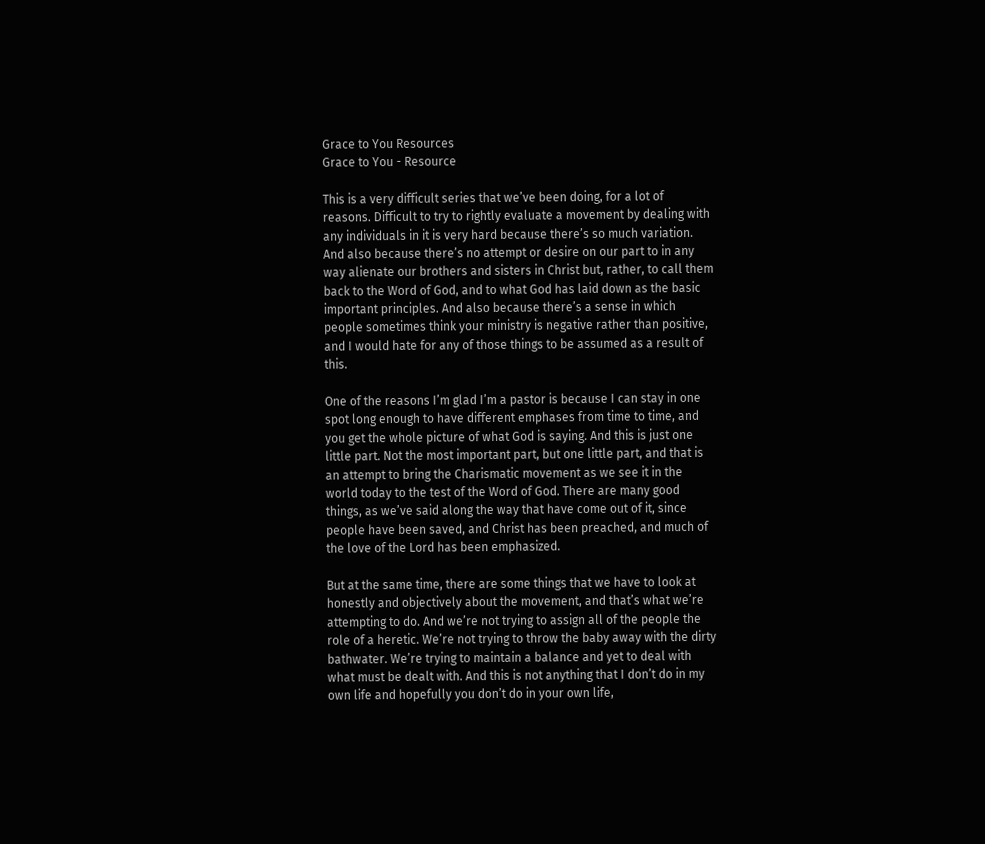Grace to You Resources
Grace to You - Resource

This is a very difficult series that we’ve been doing, for a lot of reasons. Difficult to try to rightly evaluate a movement by dealing with any individuals in it is very hard because there’s so much variation. And also because there’s no attempt or desire on our part to in any way alienate our brothers and sisters in Christ but, rather, to call them back to the Word of God, and to what God has laid down as the basic important principles. And also because there’s a sense in which people sometimes think your ministry is negative rather than positive, and I would hate for any of those things to be assumed as a result of this.

One of the reasons I’m glad I’m a pastor is because I can stay in one spot long enough to have different emphases from time to time, and you get the whole picture of what God is saying. And this is just one little part. Not the most important part, but one little part, and that is an attempt to bring the Charismatic movement as we see it in the world today to the test of the Word of God. There are many good things, as we’ve said along the way that have come out of it, since people have been saved, and Christ has been preached, and much of the love of the Lord has been emphasized.

But at the same time, there are some things that we have to look at honestly and objectively about the movement, and that’s what we’re attempting to do. And we’re not trying to assign all of the people the role of a heretic. We’re not trying to throw the baby away with the dirty bathwater. We’re trying to maintain a balance and yet to deal with what must be dealt with. And this is not anything that I don’t do in my own life and hopefully you don’t do in your own life,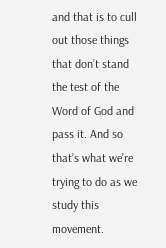and that is to cull out those things that don’t stand the test of the Word of God and pass it. And so that’s what we’re trying to do as we study this movement.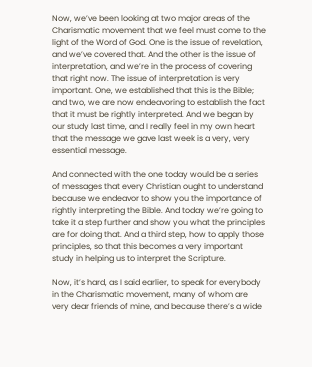Now, we’ve been looking at two major areas of the Charismatic movement that we feel must come to the light of the Word of God. One is the issue of revelation, and we’ve covered that. And the other is the issue of interpretation, and we’re in the process of covering that right now. The issue of interpretation is very important. One, we established that this is the Bible; and two, we are now endeavoring to establish the fact that it must be rightly interpreted. And we began by our study last time, and I really feel in my own heart that the message we gave last week is a very, very essential message.

And connected with the one today would be a series of messages that every Christian ought to understand because we endeavor to show you the importance of rightly interpreting the Bible. And today we’re going to take it a step further and show you what the principles are for doing that. And a third step, how to apply those principles, so that this becomes a very important study in helping us to interpret the Scripture.

Now, it’s hard, as I said earlier, to speak for everybody in the Charismatic movement, many of whom are very dear friends of mine, and because there’s a wide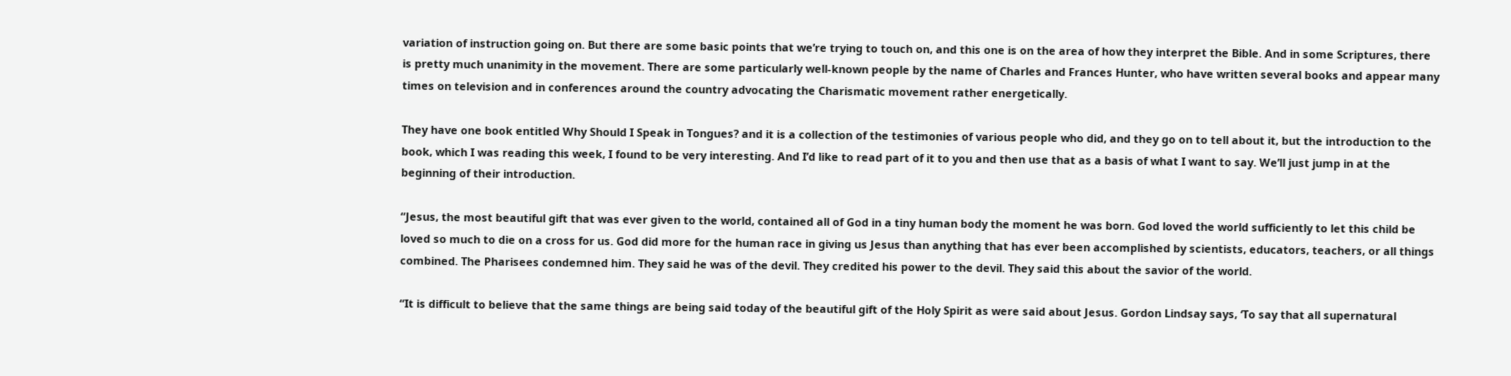variation of instruction going on. But there are some basic points that we’re trying to touch on, and this one is on the area of how they interpret the Bible. And in some Scriptures, there is pretty much unanimity in the movement. There are some particularly well-known people by the name of Charles and Frances Hunter, who have written several books and appear many times on television and in conferences around the country advocating the Charismatic movement rather energetically.

They have one book entitled Why Should I Speak in Tongues? and it is a collection of the testimonies of various people who did, and they go on to tell about it, but the introduction to the book, which I was reading this week, I found to be very interesting. And I’d like to read part of it to you and then use that as a basis of what I want to say. We’ll just jump in at the beginning of their introduction.

“Jesus, the most beautiful gift that was ever given to the world, contained all of God in a tiny human body the moment he was born. God loved the world sufficiently to let this child be loved so much to die on a cross for us. God did more for the human race in giving us Jesus than anything that has ever been accomplished by scientists, educators, teachers, or all things combined. The Pharisees condemned him. They said he was of the devil. They credited his power to the devil. They said this about the savior of the world.

“It is difficult to believe that the same things are being said today of the beautiful gift of the Holy Spirit as were said about Jesus. Gordon Lindsay says, ‘To say that all supernatural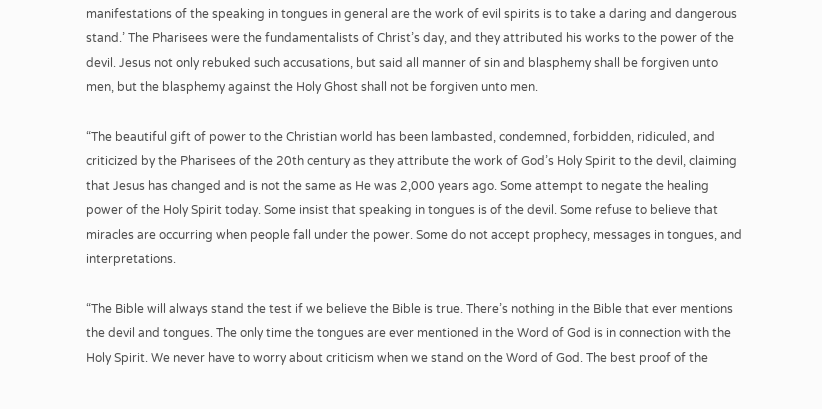manifestations of the speaking in tongues in general are the work of evil spirits is to take a daring and dangerous stand.’ The Pharisees were the fundamentalists of Christ’s day, and they attributed his works to the power of the devil. Jesus not only rebuked such accusations, but said all manner of sin and blasphemy shall be forgiven unto men, but the blasphemy against the Holy Ghost shall not be forgiven unto men.

“The beautiful gift of power to the Christian world has been lambasted, condemned, forbidden, ridiculed, and criticized by the Pharisees of the 20th century as they attribute the work of God’s Holy Spirit to the devil, claiming that Jesus has changed and is not the same as He was 2,000 years ago. Some attempt to negate the healing power of the Holy Spirit today. Some insist that speaking in tongues is of the devil. Some refuse to believe that miracles are occurring when people fall under the power. Some do not accept prophecy, messages in tongues, and interpretations.

“The Bible will always stand the test if we believe the Bible is true. There’s nothing in the Bible that ever mentions the devil and tongues. The only time the tongues are ever mentioned in the Word of God is in connection with the Holy Spirit. We never have to worry about criticism when we stand on the Word of God. The best proof of the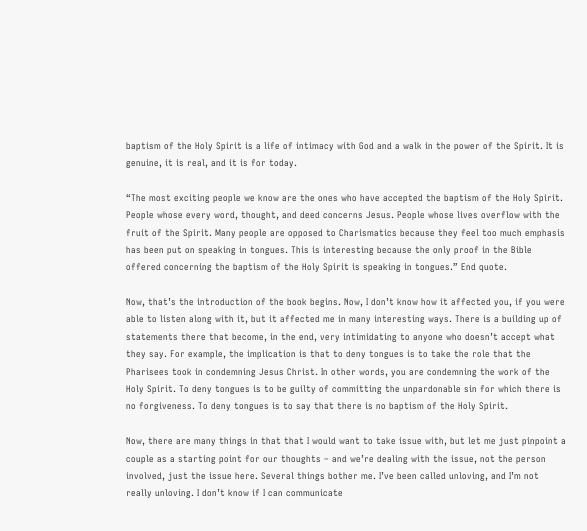baptism of the Holy Spirit is a life of intimacy with God and a walk in the power of the Spirit. It is genuine, it is real, and it is for today.

“The most exciting people we know are the ones who have accepted the baptism of the Holy Spirit. People whose every word, thought, and deed concerns Jesus. People whose lives overflow with the fruit of the Spirit. Many people are opposed to Charismatics because they feel too much emphasis has been put on speaking in tongues. This is interesting because the only proof in the Bible offered concerning the baptism of the Holy Spirit is speaking in tongues.” End quote.

Now, that’s the introduction of the book begins. Now, I don’t know how it affected you, if you were able to listen along with it, but it affected me in many interesting ways. There is a building up of statements there that become, in the end, very intimidating to anyone who doesn’t accept what they say. For example, the implication is that to deny tongues is to take the role that the Pharisees took in condemning Jesus Christ. In other words, you are condemning the work of the Holy Spirit. To deny tongues is to be guilty of committing the unpardonable sin for which there is no forgiveness. To deny tongues is to say that there is no baptism of the Holy Spirit.

Now, there are many things in that that I would want to take issue with, but let me just pinpoint a couple as a starting point for our thoughts – and we’re dealing with the issue, not the person involved, just the issue here. Several things bother me. I’ve been called unloving, and I’m not really unloving. I don’t know if I can communicate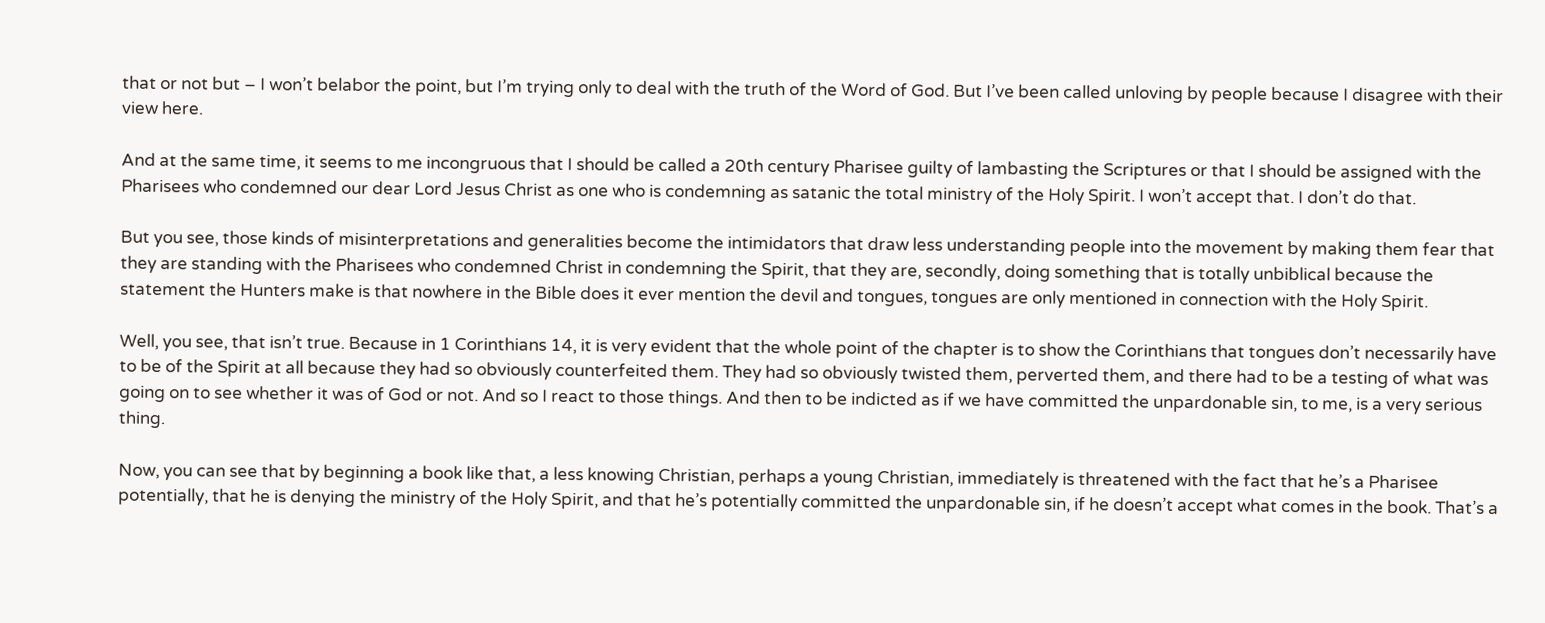that or not but – I won’t belabor the point, but I’m trying only to deal with the truth of the Word of God. But I’ve been called unloving by people because I disagree with their view here.

And at the same time, it seems to me incongruous that I should be called a 20th century Pharisee guilty of lambasting the Scriptures or that I should be assigned with the Pharisees who condemned our dear Lord Jesus Christ as one who is condemning as satanic the total ministry of the Holy Spirit. I won’t accept that. I don’t do that.

But you see, those kinds of misinterpretations and generalities become the intimidators that draw less understanding people into the movement by making them fear that they are standing with the Pharisees who condemned Christ in condemning the Spirit, that they are, secondly, doing something that is totally unbiblical because the statement the Hunters make is that nowhere in the Bible does it ever mention the devil and tongues, tongues are only mentioned in connection with the Holy Spirit.

Well, you see, that isn’t true. Because in 1 Corinthians 14, it is very evident that the whole point of the chapter is to show the Corinthians that tongues don’t necessarily have to be of the Spirit at all because they had so obviously counterfeited them. They had so obviously twisted them, perverted them, and there had to be a testing of what was going on to see whether it was of God or not. And so I react to those things. And then to be indicted as if we have committed the unpardonable sin, to me, is a very serious thing.

Now, you can see that by beginning a book like that, a less knowing Christian, perhaps a young Christian, immediately is threatened with the fact that he’s a Pharisee potentially, that he is denying the ministry of the Holy Spirit, and that he’s potentially committed the unpardonable sin, if he doesn’t accept what comes in the book. That’s a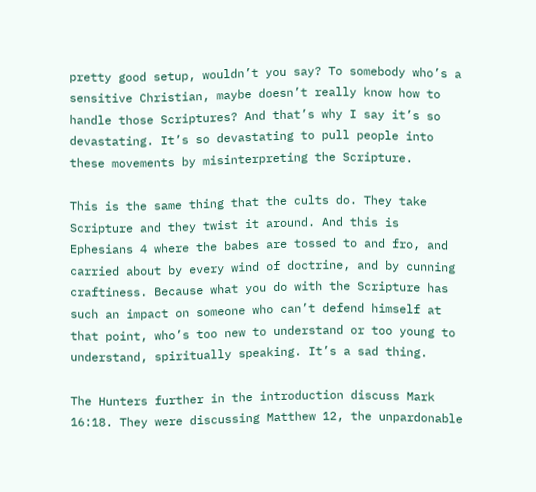pretty good setup, wouldn’t you say? To somebody who’s a sensitive Christian, maybe doesn’t really know how to handle those Scriptures? And that’s why I say it’s so devastating. It’s so devastating to pull people into these movements by misinterpreting the Scripture.

This is the same thing that the cults do. They take Scripture and they twist it around. And this is Ephesians 4 where the babes are tossed to and fro, and carried about by every wind of doctrine, and by cunning craftiness. Because what you do with the Scripture has such an impact on someone who can’t defend himself at that point, who’s too new to understand or too young to understand, spiritually speaking. It’s a sad thing.

The Hunters further in the introduction discuss Mark 16:18. They were discussing Matthew 12, the unpardonable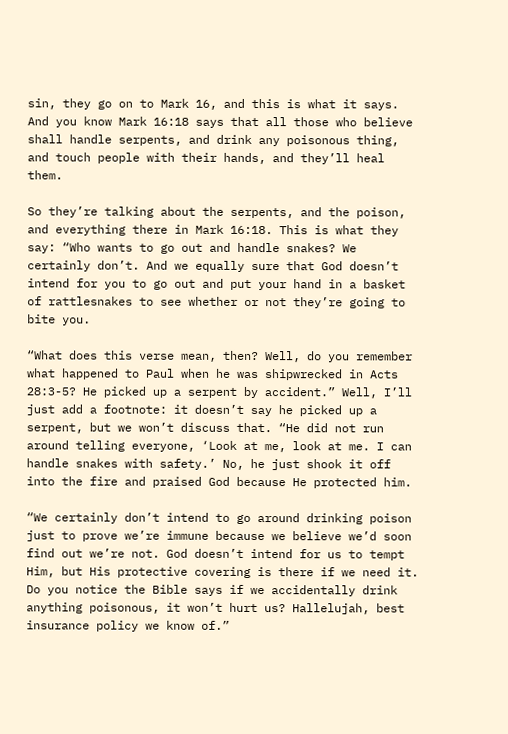sin, they go on to Mark 16, and this is what it says. And you know Mark 16:18 says that all those who believe shall handle serpents, and drink any poisonous thing, and touch people with their hands, and they’ll heal them.

So they’re talking about the serpents, and the poison, and everything there in Mark 16:18. This is what they say: “Who wants to go out and handle snakes? We certainly don’t. And we equally sure that God doesn’t intend for you to go out and put your hand in a basket of rattlesnakes to see whether or not they’re going to bite you.

“What does this verse mean, then? Well, do you remember what happened to Paul when he was shipwrecked in Acts 28:3-5? He picked up a serpent by accident.” Well, I’ll just add a footnote: it doesn’t say he picked up a serpent, but we won’t discuss that. “He did not run around telling everyone, ‘Look at me, look at me. I can handle snakes with safety.’ No, he just shook it off into the fire and praised God because He protected him.

“We certainly don’t intend to go around drinking poison just to prove we’re immune because we believe we’d soon find out we’re not. God doesn’t intend for us to tempt Him, but His protective covering is there if we need it. Do you notice the Bible says if we accidentally drink anything poisonous, it won’t hurt us? Hallelujah, best insurance policy we know of.”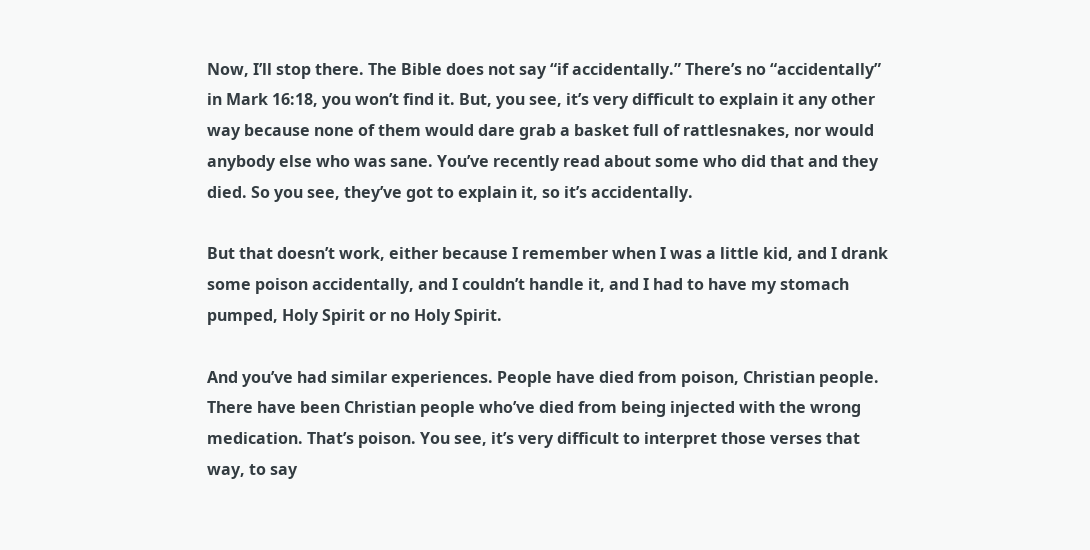Now, I’ll stop there. The Bible does not say “if accidentally.” There’s no “accidentally” in Mark 16:18, you won’t find it. But, you see, it’s very difficult to explain it any other way because none of them would dare grab a basket full of rattlesnakes, nor would anybody else who was sane. You’ve recently read about some who did that and they died. So you see, they’ve got to explain it, so it’s accidentally.

But that doesn’t work, either because I remember when I was a little kid, and I drank some poison accidentally, and I couldn’t handle it, and I had to have my stomach pumped, Holy Spirit or no Holy Spirit.

And you’ve had similar experiences. People have died from poison, Christian people. There have been Christian people who’ve died from being injected with the wrong medication. That’s poison. You see, it’s very difficult to interpret those verses that way, to say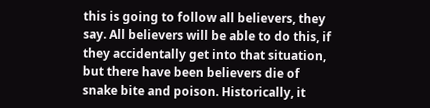this is going to follow all believers, they say. All believers will be able to do this, if they accidentally get into that situation, but there have been believers die of snake bite and poison. Historically, it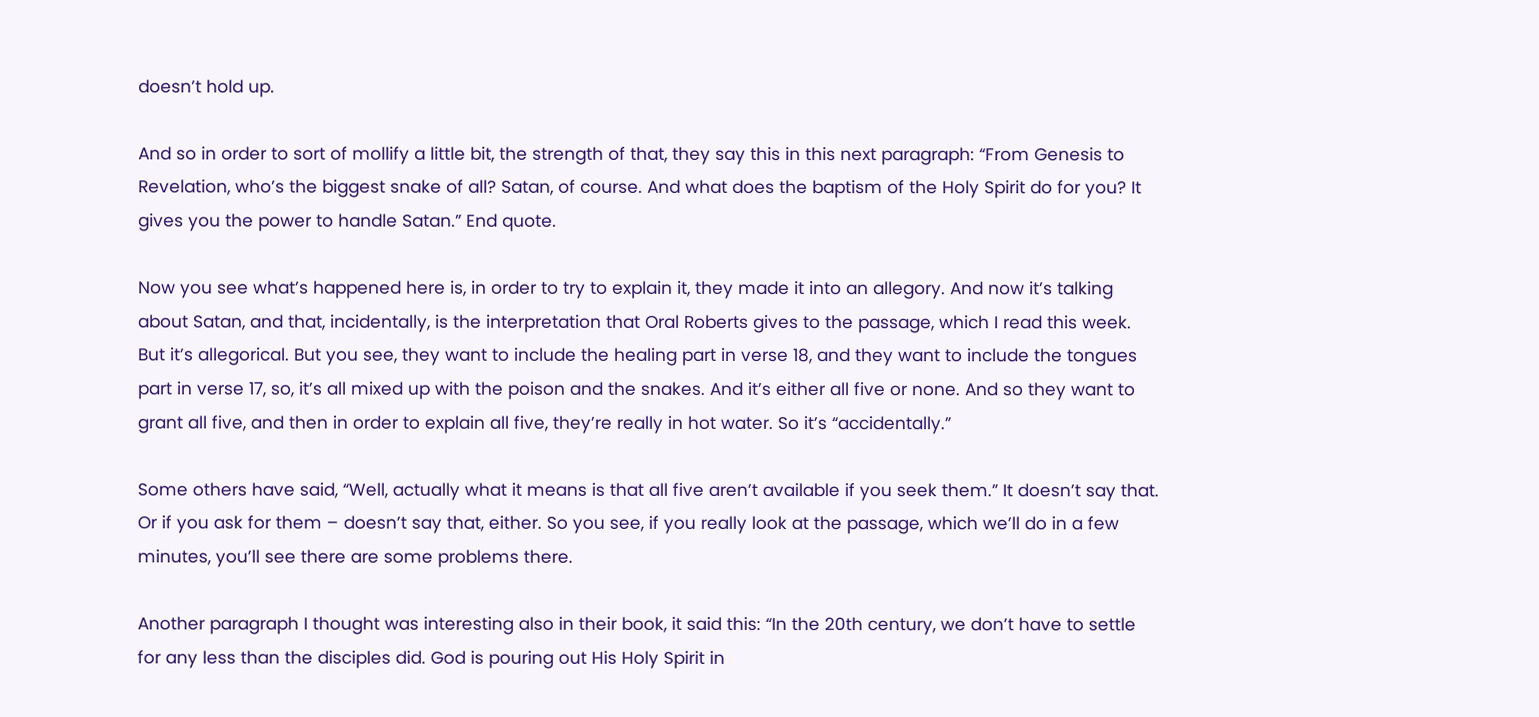doesn’t hold up.

And so in order to sort of mollify a little bit, the strength of that, they say this in this next paragraph: “From Genesis to Revelation, who’s the biggest snake of all? Satan, of course. And what does the baptism of the Holy Spirit do for you? It gives you the power to handle Satan.” End quote.

Now you see what’s happened here is, in order to try to explain it, they made it into an allegory. And now it’s talking about Satan, and that, incidentally, is the interpretation that Oral Roberts gives to the passage, which I read this week. But it’s allegorical. But you see, they want to include the healing part in verse 18, and they want to include the tongues part in verse 17, so, it’s all mixed up with the poison and the snakes. And it’s either all five or none. And so they want to grant all five, and then in order to explain all five, they’re really in hot water. So it’s “accidentally.”

Some others have said, “Well, actually what it means is that all five aren’t available if you seek them.” It doesn’t say that. Or if you ask for them – doesn’t say that, either. So you see, if you really look at the passage, which we’ll do in a few minutes, you’ll see there are some problems there.

Another paragraph I thought was interesting also in their book, it said this: “In the 20th century, we don’t have to settle for any less than the disciples did. God is pouring out His Holy Spirit in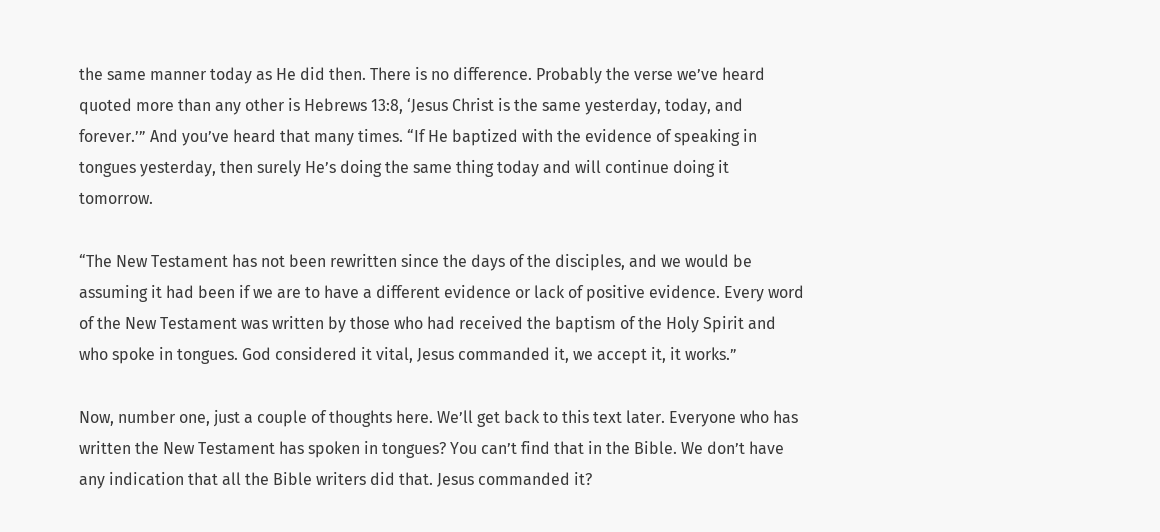the same manner today as He did then. There is no difference. Probably the verse we’ve heard quoted more than any other is Hebrews 13:8, ‘Jesus Christ is the same yesterday, today, and forever.’” And you’ve heard that many times. “If He baptized with the evidence of speaking in tongues yesterday, then surely He’s doing the same thing today and will continue doing it tomorrow.

“The New Testament has not been rewritten since the days of the disciples, and we would be assuming it had been if we are to have a different evidence or lack of positive evidence. Every word of the New Testament was written by those who had received the baptism of the Holy Spirit and who spoke in tongues. God considered it vital, Jesus commanded it, we accept it, it works.”

Now, number one, just a couple of thoughts here. We’ll get back to this text later. Everyone who has written the New Testament has spoken in tongues? You can’t find that in the Bible. We don’t have any indication that all the Bible writers did that. Jesus commanded it?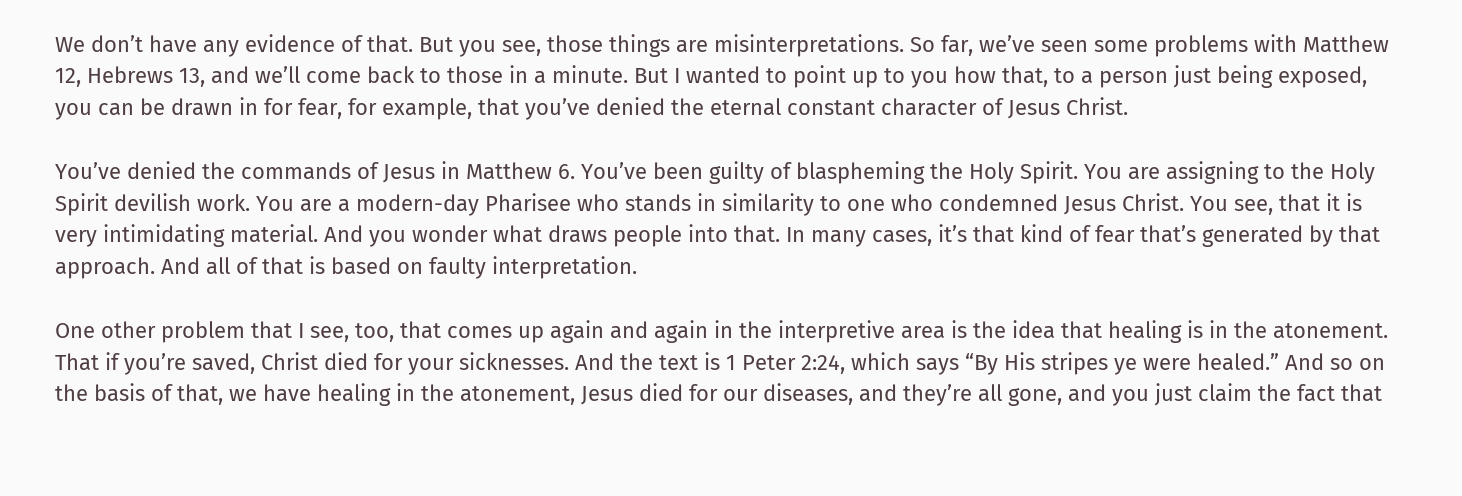We don’t have any evidence of that. But you see, those things are misinterpretations. So far, we’ve seen some problems with Matthew 12, Hebrews 13, and we’ll come back to those in a minute. But I wanted to point up to you how that, to a person just being exposed, you can be drawn in for fear, for example, that you’ve denied the eternal constant character of Jesus Christ.

You’ve denied the commands of Jesus in Matthew 6. You’ve been guilty of blaspheming the Holy Spirit. You are assigning to the Holy Spirit devilish work. You are a modern-day Pharisee who stands in similarity to one who condemned Jesus Christ. You see, that it is very intimidating material. And you wonder what draws people into that. In many cases, it’s that kind of fear that’s generated by that approach. And all of that is based on faulty interpretation.

One other problem that I see, too, that comes up again and again in the interpretive area is the idea that healing is in the atonement. That if you’re saved, Christ died for your sicknesses. And the text is 1 Peter 2:24, which says “By His stripes ye were healed.” And so on the basis of that, we have healing in the atonement, Jesus died for our diseases, and they’re all gone, and you just claim the fact that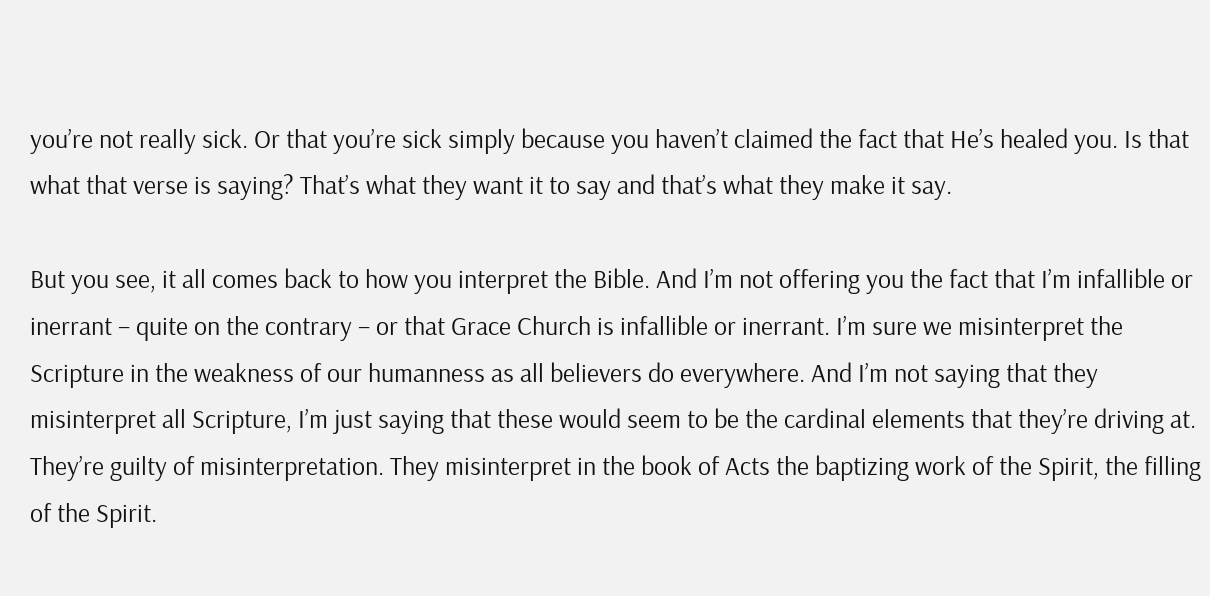you’re not really sick. Or that you’re sick simply because you haven’t claimed the fact that He’s healed you. Is that what that verse is saying? That’s what they want it to say and that’s what they make it say.

But you see, it all comes back to how you interpret the Bible. And I’m not offering you the fact that I’m infallible or inerrant – quite on the contrary – or that Grace Church is infallible or inerrant. I’m sure we misinterpret the Scripture in the weakness of our humanness as all believers do everywhere. And I’m not saying that they misinterpret all Scripture, I’m just saying that these would seem to be the cardinal elements that they’re driving at. They’re guilty of misinterpretation. They misinterpret in the book of Acts the baptizing work of the Spirit, the filling of the Spirit.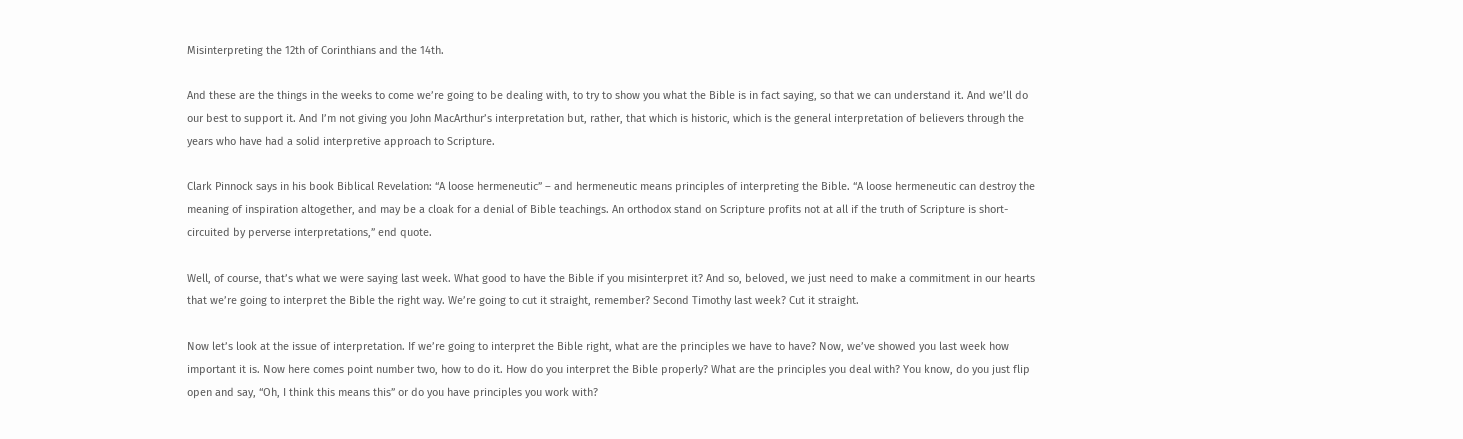Misinterpreting the 12th of Corinthians and the 14th.

And these are the things in the weeks to come we’re going to be dealing with, to try to show you what the Bible is in fact saying, so that we can understand it. And we’ll do our best to support it. And I’m not giving you John MacArthur’s interpretation but, rather, that which is historic, which is the general interpretation of believers through the years who have had a solid interpretive approach to Scripture.

Clark Pinnock says in his book Biblical Revelation: “A loose hermeneutic” – and hermeneutic means principles of interpreting the Bible. “A loose hermeneutic can destroy the meaning of inspiration altogether, and may be a cloak for a denial of Bible teachings. An orthodox stand on Scripture profits not at all if the truth of Scripture is short-circuited by perverse interpretations,” end quote.

Well, of course, that’s what we were saying last week. What good to have the Bible if you misinterpret it? And so, beloved, we just need to make a commitment in our hearts that we’re going to interpret the Bible the right way. We’re going to cut it straight, remember? Second Timothy last week? Cut it straight.

Now let’s look at the issue of interpretation. If we’re going to interpret the Bible right, what are the principles we have to have? Now, we’ve showed you last week how important it is. Now here comes point number two, how to do it. How do you interpret the Bible properly? What are the principles you deal with? You know, do you just flip open and say, “Oh, I think this means this” or do you have principles you work with?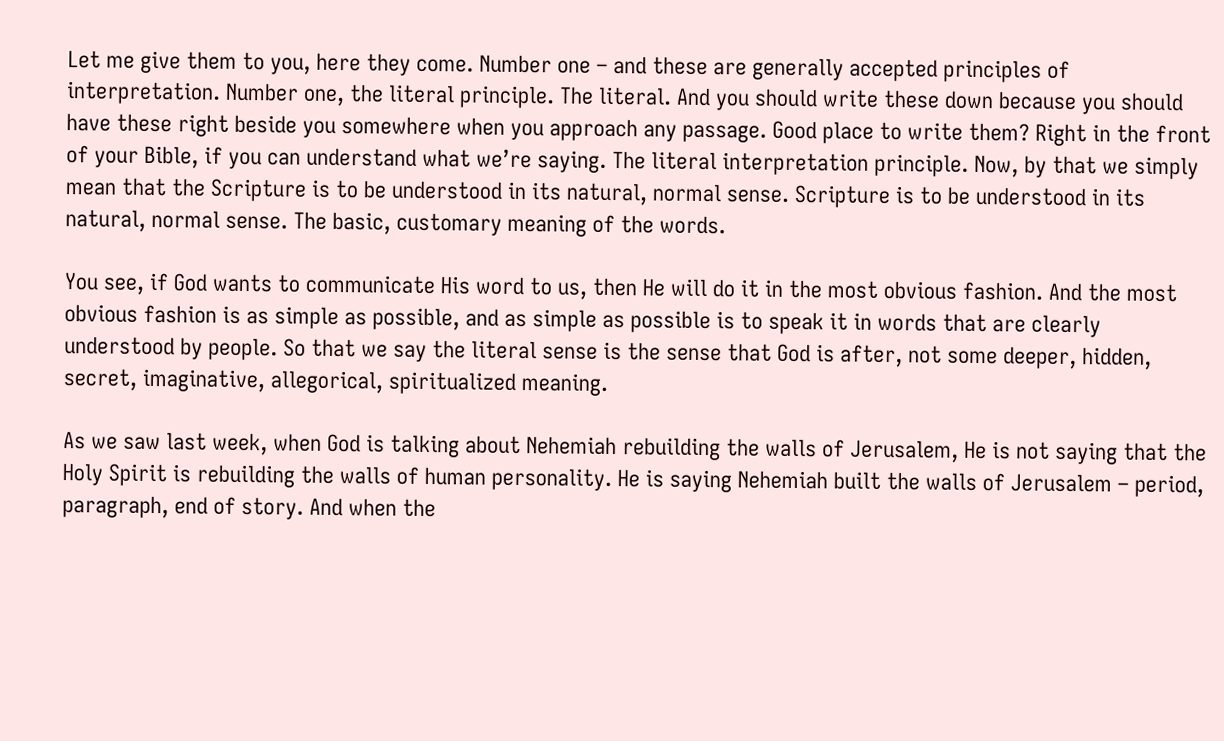Let me give them to you, here they come. Number one – and these are generally accepted principles of interpretation. Number one, the literal principle. The literal. And you should write these down because you should have these right beside you somewhere when you approach any passage. Good place to write them? Right in the front of your Bible, if you can understand what we’re saying. The literal interpretation principle. Now, by that we simply mean that the Scripture is to be understood in its natural, normal sense. Scripture is to be understood in its natural, normal sense. The basic, customary meaning of the words.

You see, if God wants to communicate His word to us, then He will do it in the most obvious fashion. And the most obvious fashion is as simple as possible, and as simple as possible is to speak it in words that are clearly understood by people. So that we say the literal sense is the sense that God is after, not some deeper, hidden, secret, imaginative, allegorical, spiritualized meaning.

As we saw last week, when God is talking about Nehemiah rebuilding the walls of Jerusalem, He is not saying that the Holy Spirit is rebuilding the walls of human personality. He is saying Nehemiah built the walls of Jerusalem – period, paragraph, end of story. And when the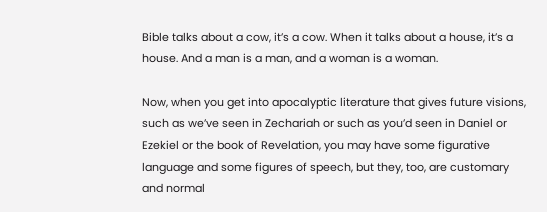Bible talks about a cow, it’s a cow. When it talks about a house, it’s a house. And a man is a man, and a woman is a woman.

Now, when you get into apocalyptic literature that gives future visions, such as we’ve seen in Zechariah or such as you’d seen in Daniel or Ezekiel or the book of Revelation, you may have some figurative language and some figures of speech, but they, too, are customary and normal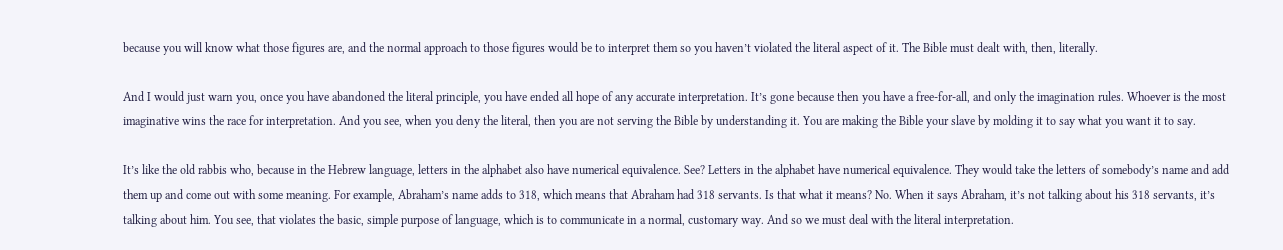because you will know what those figures are, and the normal approach to those figures would be to interpret them so you haven’t violated the literal aspect of it. The Bible must dealt with, then, literally.

And I would just warn you, once you have abandoned the literal principle, you have ended all hope of any accurate interpretation. It’s gone because then you have a free-for-all, and only the imagination rules. Whoever is the most imaginative wins the race for interpretation. And you see, when you deny the literal, then you are not serving the Bible by understanding it. You are making the Bible your slave by molding it to say what you want it to say.

It’s like the old rabbis who, because in the Hebrew language, letters in the alphabet also have numerical equivalence. See? Letters in the alphabet have numerical equivalence. They would take the letters of somebody’s name and add them up and come out with some meaning. For example, Abraham’s name adds to 318, which means that Abraham had 318 servants. Is that what it means? No. When it says Abraham, it’s not talking about his 318 servants, it’s talking about him. You see, that violates the basic, simple purpose of language, which is to communicate in a normal, customary way. And so we must deal with the literal interpretation.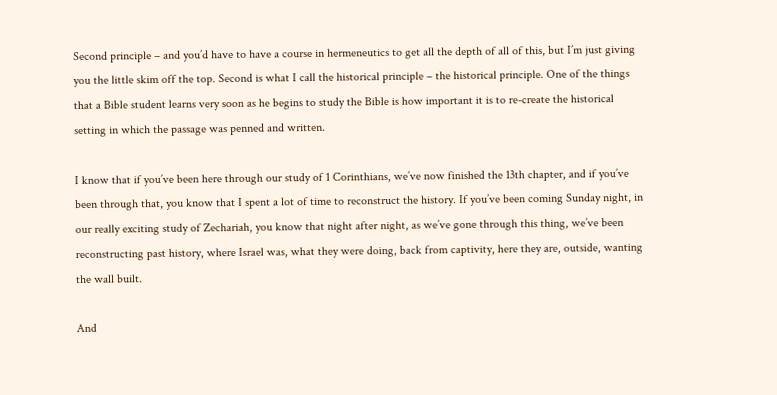Second principle – and you’d have to have a course in hermeneutics to get all the depth of all of this, but I’m just giving you the little skim off the top. Second is what I call the historical principle – the historical principle. One of the things that a Bible student learns very soon as he begins to study the Bible is how important it is to re-create the historical setting in which the passage was penned and written.

I know that if you’ve been here through our study of 1 Corinthians, we’ve now finished the 13th chapter, and if you’ve been through that, you know that I spent a lot of time to reconstruct the history. If you’ve been coming Sunday night, in our really exciting study of Zechariah, you know that night after night, as we’ve gone through this thing, we’ve been reconstructing past history, where Israel was, what they were doing, back from captivity, here they are, outside, wanting the wall built.

And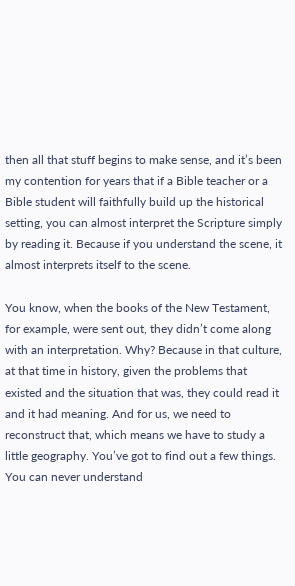then all that stuff begins to make sense, and it’s been my contention for years that if a Bible teacher or a Bible student will faithfully build up the historical setting, you can almost interpret the Scripture simply by reading it. Because if you understand the scene, it almost interprets itself to the scene.

You know, when the books of the New Testament, for example, were sent out, they didn’t come along with an interpretation. Why? Because in that culture, at that time in history, given the problems that existed and the situation that was, they could read it and it had meaning. And for us, we need to reconstruct that, which means we have to study a little geography. You’ve got to find out a few things. You can never understand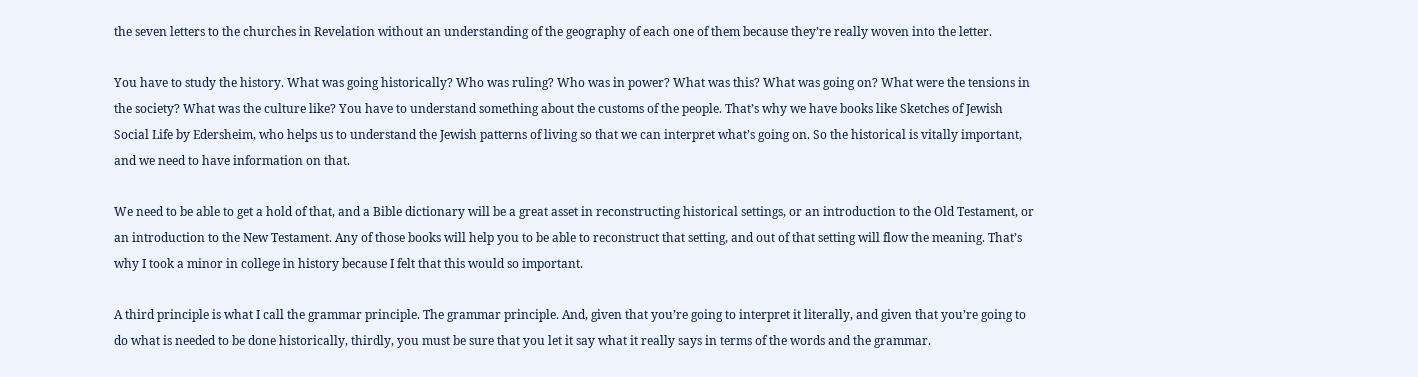the seven letters to the churches in Revelation without an understanding of the geography of each one of them because they’re really woven into the letter.

You have to study the history. What was going historically? Who was ruling? Who was in power? What was this? What was going on? What were the tensions in the society? What was the culture like? You have to understand something about the customs of the people. That’s why we have books like Sketches of Jewish Social Life by Edersheim, who helps us to understand the Jewish patterns of living so that we can interpret what’s going on. So the historical is vitally important, and we need to have information on that.

We need to be able to get a hold of that, and a Bible dictionary will be a great asset in reconstructing historical settings, or an introduction to the Old Testament, or an introduction to the New Testament. Any of those books will help you to be able to reconstruct that setting, and out of that setting will flow the meaning. That’s why I took a minor in college in history because I felt that this would so important.

A third principle is what I call the grammar principle. The grammar principle. And, given that you’re going to interpret it literally, and given that you’re going to do what is needed to be done historically, thirdly, you must be sure that you let it say what it really says in terms of the words and the grammar.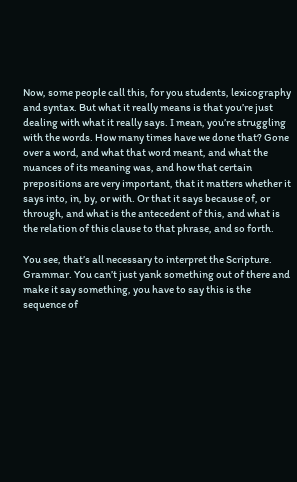Now, some people call this, for you students, lexicography and syntax. But what it really means is that you’re just dealing with what it really says. I mean, you’re struggling with the words. How many times have we done that? Gone over a word, and what that word meant, and what the nuances of its meaning was, and how that certain prepositions are very important, that it matters whether it says into, in, by, or with. Or that it says because of, or through, and what is the antecedent of this, and what is the relation of this clause to that phrase, and so forth.

You see, that’s all necessary to interpret the Scripture. Grammar. You can’t just yank something out of there and make it say something, you have to say this is the sequence of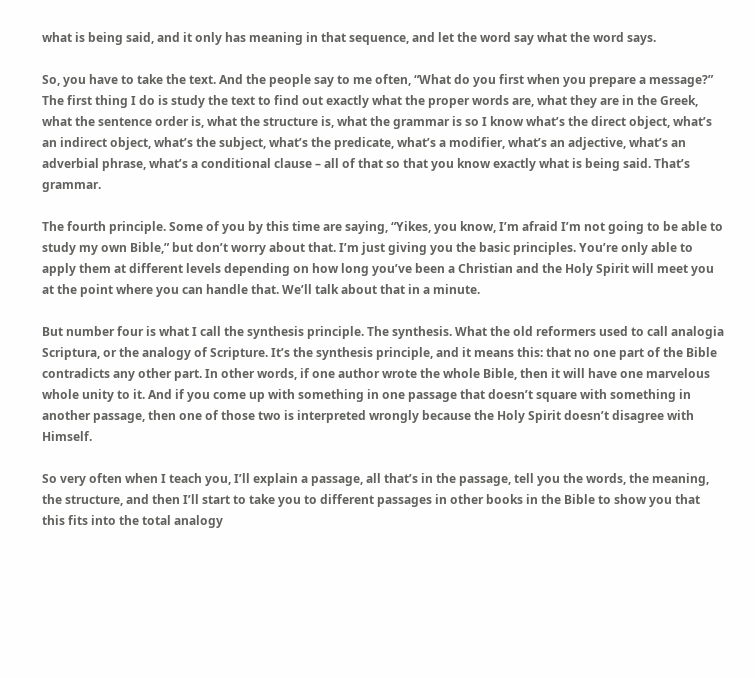what is being said, and it only has meaning in that sequence, and let the word say what the word says.

So, you have to take the text. And the people say to me often, “What do you first when you prepare a message?” The first thing I do is study the text to find out exactly what the proper words are, what they are in the Greek, what the sentence order is, what the structure is, what the grammar is so I know what’s the direct object, what’s an indirect object, what’s the subject, what’s the predicate, what’s a modifier, what’s an adjective, what’s an adverbial phrase, what’s a conditional clause – all of that so that you know exactly what is being said. That’s grammar.

The fourth principle. Some of you by this time are saying, “Yikes, you know, I’m afraid I’m not going to be able to study my own Bible,” but don’t worry about that. I’m just giving you the basic principles. You’re only able to apply them at different levels depending on how long you’ve been a Christian and the Holy Spirit will meet you at the point where you can handle that. We’ll talk about that in a minute.

But number four is what I call the synthesis principle. The synthesis. What the old reformers used to call analogia Scriptura, or the analogy of Scripture. It’s the synthesis principle, and it means this: that no one part of the Bible contradicts any other part. In other words, if one author wrote the whole Bible, then it will have one marvelous whole unity to it. And if you come up with something in one passage that doesn’t square with something in another passage, then one of those two is interpreted wrongly because the Holy Spirit doesn’t disagree with Himself.

So very often when I teach you, I’ll explain a passage, all that’s in the passage, tell you the words, the meaning, the structure, and then I’ll start to take you to different passages in other books in the Bible to show you that this fits into the total analogy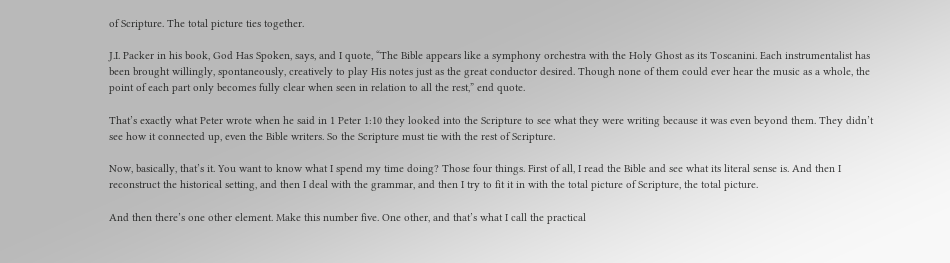of Scripture. The total picture ties together.

J.I. Packer in his book, God Has Spoken, says, and I quote, “The Bible appears like a symphony orchestra with the Holy Ghost as its Toscanini. Each instrumentalist has been brought willingly, spontaneously, creatively to play His notes just as the great conductor desired. Though none of them could ever hear the music as a whole, the point of each part only becomes fully clear when seen in relation to all the rest,” end quote.

That’s exactly what Peter wrote when he said in 1 Peter 1:10 they looked into the Scripture to see what they were writing because it was even beyond them. They didn’t see how it connected up, even the Bible writers. So the Scripture must tie with the rest of Scripture.

Now, basically, that’s it. You want to know what I spend my time doing? Those four things. First of all, I read the Bible and see what its literal sense is. And then I reconstruct the historical setting, and then I deal with the grammar, and then I try to fit it in with the total picture of Scripture, the total picture.

And then there’s one other element. Make this number five. One other, and that’s what I call the practical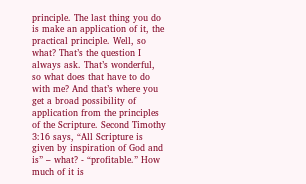principle. The last thing you do is make an application of it, the practical principle. Well, so what? That’s the question I always ask. That’s wonderful, so what does that have to do with me? And that’s where you get a broad possibility of application from the principles of the Scripture. Second Timothy 3:16 says, “All Scripture is given by inspiration of God and is” – what? - “profitable.” How much of it is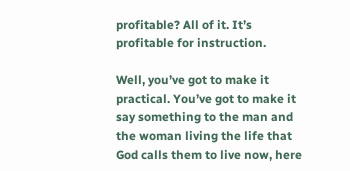profitable? All of it. It’s profitable for instruction.

Well, you’ve got to make it practical. You’ve got to make it say something to the man and the woman living the life that God calls them to live now, here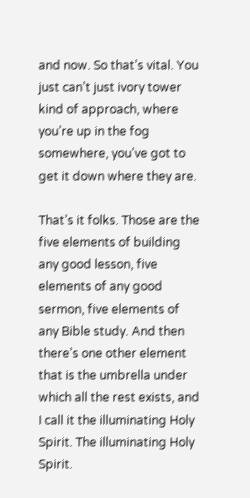and now. So that’s vital. You just can’t just ivory tower kind of approach, where you’re up in the fog somewhere, you’ve got to get it down where they are.

That’s it folks. Those are the five elements of building any good lesson, five elements of any good sermon, five elements of any Bible study. And then there’s one other element that is the umbrella under which all the rest exists, and I call it the illuminating Holy Spirit. The illuminating Holy Spirit.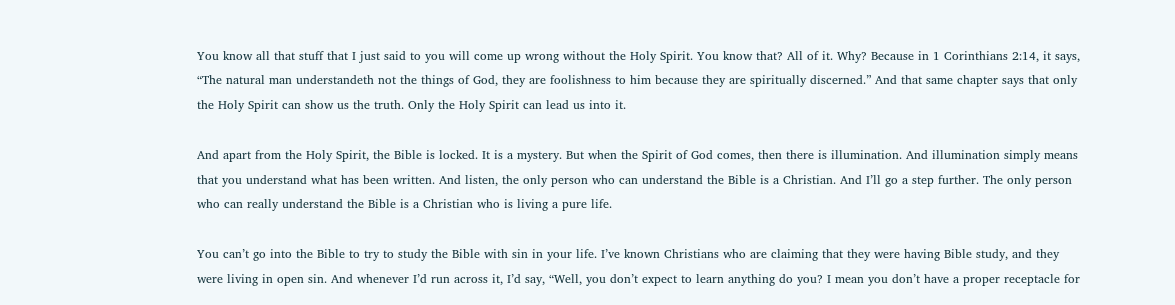You know all that stuff that I just said to you will come up wrong without the Holy Spirit. You know that? All of it. Why? Because in 1 Corinthians 2:14, it says, “The natural man understandeth not the things of God, they are foolishness to him because they are spiritually discerned.” And that same chapter says that only the Holy Spirit can show us the truth. Only the Holy Spirit can lead us into it.

And apart from the Holy Spirit, the Bible is locked. It is a mystery. But when the Spirit of God comes, then there is illumination. And illumination simply means that you understand what has been written. And listen, the only person who can understand the Bible is a Christian. And I’ll go a step further. The only person who can really understand the Bible is a Christian who is living a pure life.

You can’t go into the Bible to try to study the Bible with sin in your life. I’ve known Christians who are claiming that they were having Bible study, and they were living in open sin. And whenever I’d run across it, I’d say, “Well, you don’t expect to learn anything do you? I mean you don’t have a proper receptacle for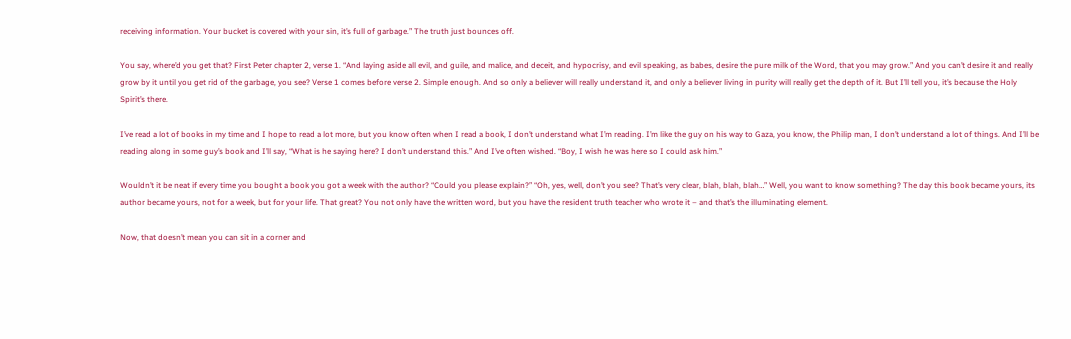receiving information. Your bucket is covered with your sin, it’s full of garbage.” The truth just bounces off.

You say, where’d you get that? First Peter chapter 2, verse 1. “And laying aside all evil, and guile, and malice, and deceit, and hypocrisy, and evil speaking, as babes, desire the pure milk of the Word, that you may grow.” And you can’t desire it and really grow by it until you get rid of the garbage, you see? Verse 1 comes before verse 2. Simple enough. And so only a believer will really understand it, and only a believer living in purity will really get the depth of it. But I’ll tell you, it’s because the Holy Spirit’s there.

I’ve read a lot of books in my time and I hope to read a lot more, but you know often when I read a book, I don’t understand what I’m reading. I’m like the guy on his way to Gaza, you know, the Philip man, I don’t understand a lot of things. And I’ll be reading along in some guy’s book and I’ll say, “What is he saying here? I don’t understand this.” And I’ve often wished. “Boy, I wish he was here so I could ask him.”

Wouldn’t it be neat if every time you bought a book you got a week with the author? “Could you please explain?” “Oh, yes, well, don’t you see? That’s very clear, blah, blah, blah…” Well, you want to know something? The day this book became yours, its author became yours, not for a week, but for your life. That great? You not only have the written word, but you have the resident truth teacher who wrote it – and that’s the illuminating element.

Now, that doesn’t mean you can sit in a corner and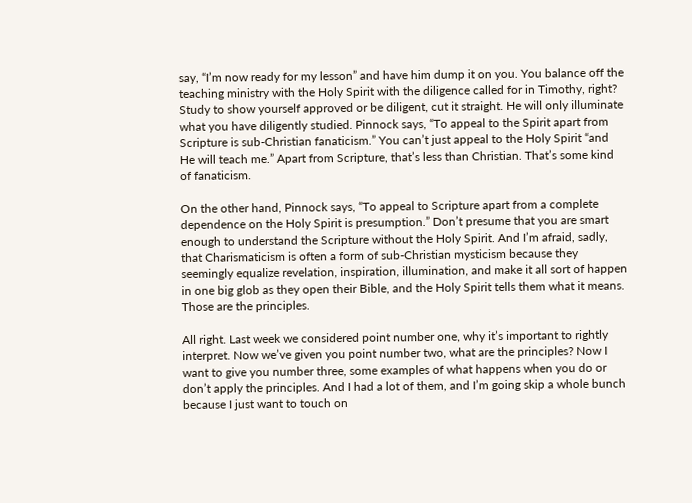say, “I’m now ready for my lesson” and have him dump it on you. You balance off the teaching ministry with the Holy Spirit with the diligence called for in Timothy, right? Study to show yourself approved or be diligent, cut it straight. He will only illuminate what you have diligently studied. Pinnock says, “To appeal to the Spirit apart from Scripture is sub-Christian fanaticism.” You can’t just appeal to the Holy Spirit “and He will teach me.” Apart from Scripture, that’s less than Christian. That’s some kind of fanaticism.

On the other hand, Pinnock says, “To appeal to Scripture apart from a complete dependence on the Holy Spirit is presumption.” Don’t presume that you are smart enough to understand the Scripture without the Holy Spirit. And I’m afraid, sadly, that Charismaticism is often a form of sub-Christian mysticism because they seemingly equalize revelation, inspiration, illumination, and make it all sort of happen in one big glob as they open their Bible, and the Holy Spirit tells them what it means. Those are the principles.

All right. Last week we considered point number one, why it’s important to rightly interpret. Now we’ve given you point number two, what are the principles? Now I want to give you number three, some examples of what happens when you do or don’t apply the principles. And I had a lot of them, and I’m going skip a whole bunch because I just want to touch on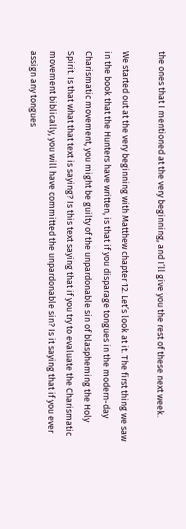the ones that I mentioned at the very beginning, and I’ll give you the rest of these next week.

We started out at the very beginning with Matthew chapter 12. Let’s look at it. The first thing we saw in the book that the Hunters have written, is that if you disparage tongues in the modern-day Charismatic movement, you might be guilty of the unpardonable sin of blaspheming the Holy Spirit. Is that what that text is saying? Is this text saying that if you try to evaluate the Charismatic movement biblically, you will have committed the unpardonable sin? Is it saying that if you ever assign any tongues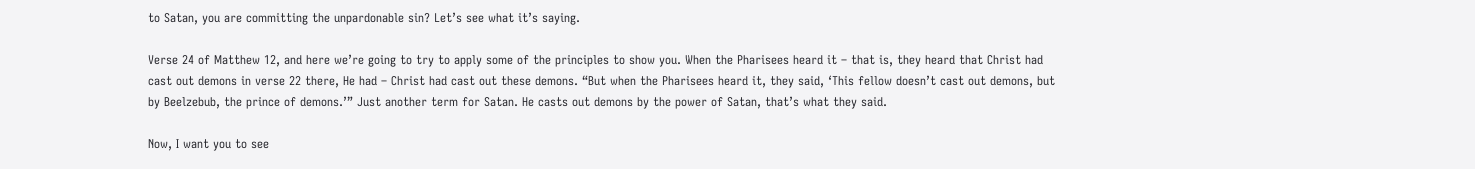to Satan, you are committing the unpardonable sin? Let’s see what it’s saying.

Verse 24 of Matthew 12, and here we’re going to try to apply some of the principles to show you. When the Pharisees heard it – that is, they heard that Christ had cast out demons in verse 22 there, He had – Christ had cast out these demons. “But when the Pharisees heard it, they said, ‘This fellow doesn’t cast out demons, but by Beelzebub, the prince of demons.’” Just another term for Satan. He casts out demons by the power of Satan, that’s what they said.

Now, I want you to see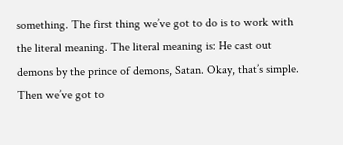something. The first thing we’ve got to do is to work with the literal meaning. The literal meaning is: He cast out demons by the prince of demons, Satan. Okay, that’s simple. Then we’ve got to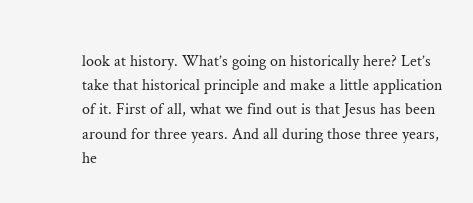look at history. What’s going on historically here? Let’s take that historical principle and make a little application of it. First of all, what we find out is that Jesus has been around for three years. And all during those three years, he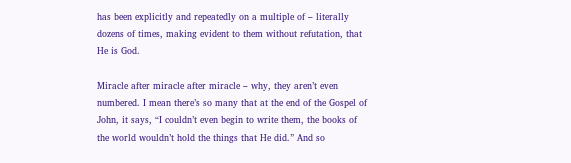has been explicitly and repeatedly on a multiple of – literally dozens of times, making evident to them without refutation, that He is God.

Miracle after miracle after miracle – why, they aren’t even numbered. I mean there’s so many that at the end of the Gospel of John, it says, “I couldn’t even begin to write them, the books of the world wouldn’t hold the things that He did.” And so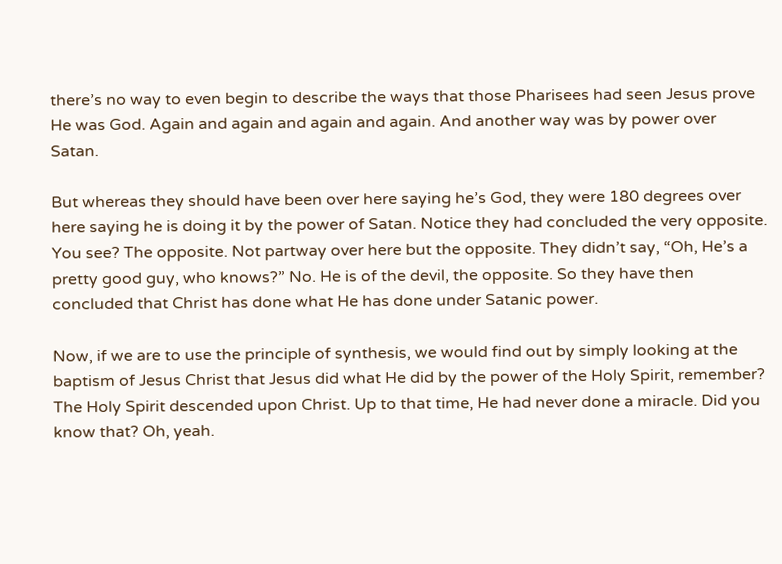there’s no way to even begin to describe the ways that those Pharisees had seen Jesus prove He was God. Again and again and again and again. And another way was by power over Satan.

But whereas they should have been over here saying he’s God, they were 180 degrees over here saying he is doing it by the power of Satan. Notice they had concluded the very opposite. You see? The opposite. Not partway over here but the opposite. They didn’t say, “Oh, He’s a pretty good guy, who knows?” No. He is of the devil, the opposite. So they have then concluded that Christ has done what He has done under Satanic power.

Now, if we are to use the principle of synthesis, we would find out by simply looking at the baptism of Jesus Christ that Jesus did what He did by the power of the Holy Spirit, remember? The Holy Spirit descended upon Christ. Up to that time, He had never done a miracle. Did you know that? Oh, yeah.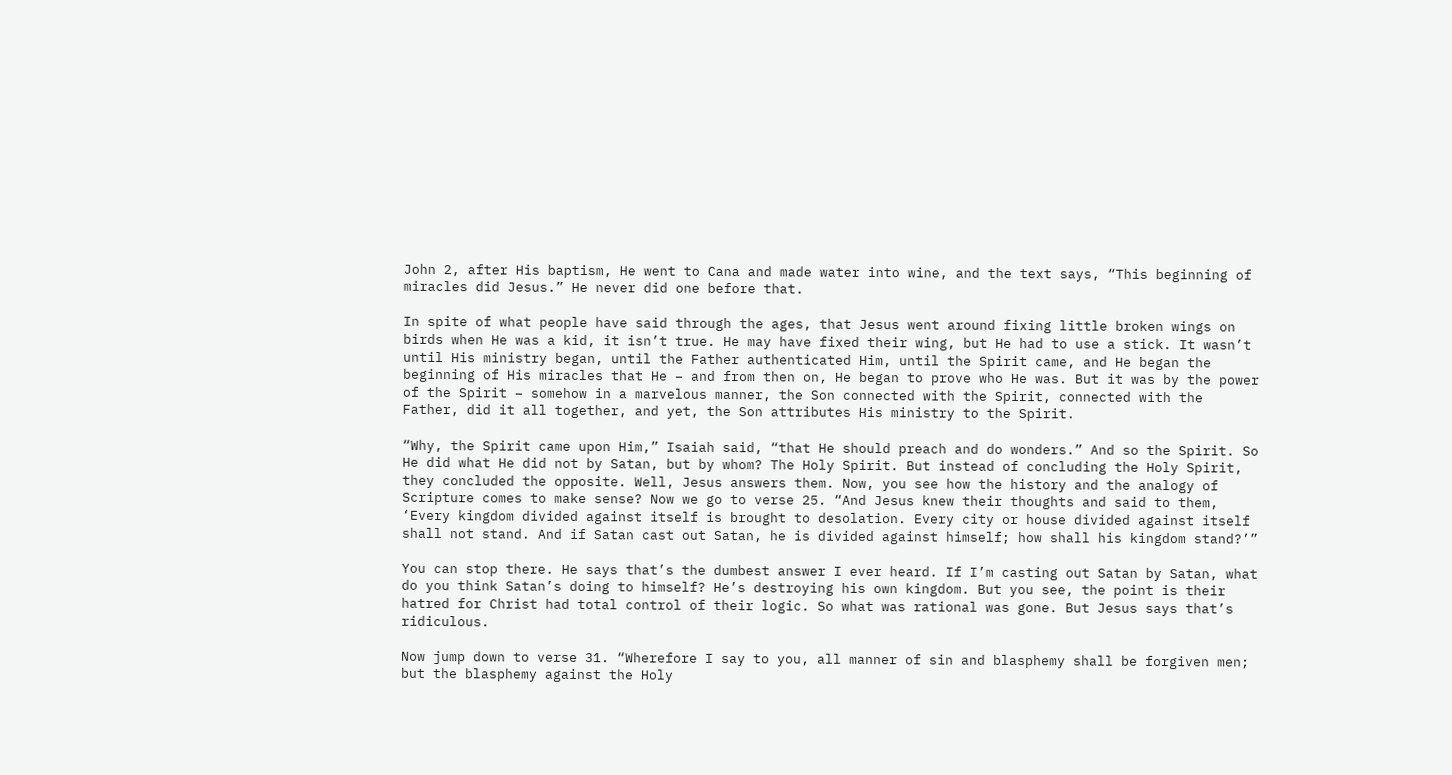John 2, after His baptism, He went to Cana and made water into wine, and the text says, “This beginning of miracles did Jesus.” He never did one before that.

In spite of what people have said through the ages, that Jesus went around fixing little broken wings on birds when He was a kid, it isn’t true. He may have fixed their wing, but He had to use a stick. It wasn’t until His ministry began, until the Father authenticated Him, until the Spirit came, and He began the beginning of His miracles that He – and from then on, He began to prove who He was. But it was by the power of the Spirit – somehow in a marvelous manner, the Son connected with the Spirit, connected with the Father, did it all together, and yet, the Son attributes His ministry to the Spirit.

“Why, the Spirit came upon Him,” Isaiah said, “that He should preach and do wonders.” And so the Spirit. So He did what He did not by Satan, but by whom? The Holy Spirit. But instead of concluding the Holy Spirit, they concluded the opposite. Well, Jesus answers them. Now, you see how the history and the analogy of Scripture comes to make sense? Now we go to verse 25. “And Jesus knew their thoughts and said to them, ‘Every kingdom divided against itself is brought to desolation. Every city or house divided against itself shall not stand. And if Satan cast out Satan, he is divided against himself; how shall his kingdom stand?’”

You can stop there. He says that’s the dumbest answer I ever heard. If I’m casting out Satan by Satan, what do you think Satan’s doing to himself? He’s destroying his own kingdom. But you see, the point is their hatred for Christ had total control of their logic. So what was rational was gone. But Jesus says that’s ridiculous.

Now jump down to verse 31. “Wherefore I say to you, all manner of sin and blasphemy shall be forgiven men; but the blasphemy against the Holy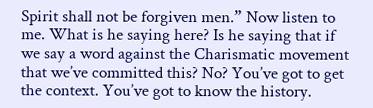Spirit shall not be forgiven men.” Now listen to me. What is he saying here? Is he saying that if we say a word against the Charismatic movement that we’ve committed this? No? You’ve got to get the context. You’ve got to know the history.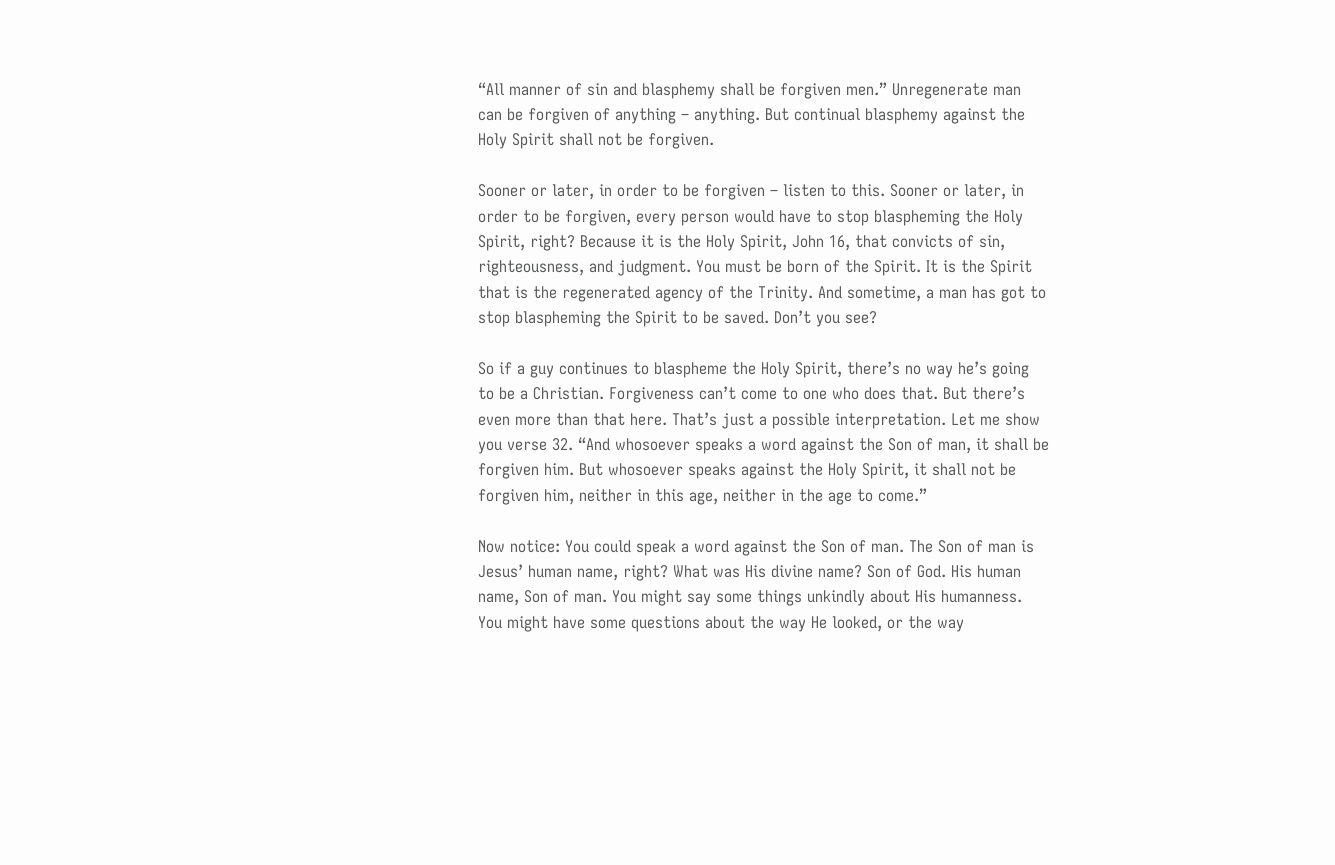“All manner of sin and blasphemy shall be forgiven men.” Unregenerate man can be forgiven of anything – anything. But continual blasphemy against the Holy Spirit shall not be forgiven.

Sooner or later, in order to be forgiven – listen to this. Sooner or later, in order to be forgiven, every person would have to stop blaspheming the Holy Spirit, right? Because it is the Holy Spirit, John 16, that convicts of sin, righteousness, and judgment. You must be born of the Spirit. It is the Spirit that is the regenerated agency of the Trinity. And sometime, a man has got to stop blaspheming the Spirit to be saved. Don’t you see?

So if a guy continues to blaspheme the Holy Spirit, there’s no way he’s going to be a Christian. Forgiveness can’t come to one who does that. But there’s even more than that here. That’s just a possible interpretation. Let me show you verse 32. “And whosoever speaks a word against the Son of man, it shall be forgiven him. But whosoever speaks against the Holy Spirit, it shall not be forgiven him, neither in this age, neither in the age to come.”

Now notice: You could speak a word against the Son of man. The Son of man is Jesus’ human name, right? What was His divine name? Son of God. His human name, Son of man. You might say some things unkindly about His humanness. You might have some questions about the way He looked, or the way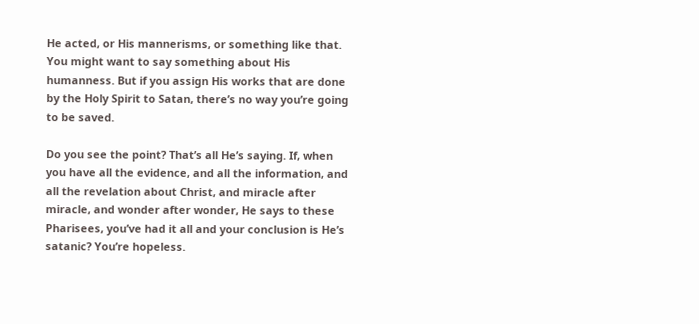He acted, or His mannerisms, or something like that. You might want to say something about His humanness. But if you assign His works that are done by the Holy Spirit to Satan, there’s no way you’re going to be saved.

Do you see the point? That’s all He’s saying. If, when you have all the evidence, and all the information, and all the revelation about Christ, and miracle after miracle, and wonder after wonder, He says to these Pharisees, you’ve had it all and your conclusion is He’s satanic? You’re hopeless.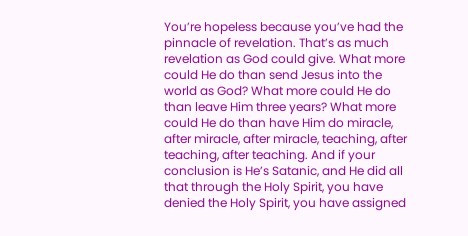You’re hopeless because you’ve had the pinnacle of revelation. That’s as much revelation as God could give. What more could He do than send Jesus into the world as God? What more could He do than leave Him three years? What more could He do than have Him do miracle, after miracle, after miracle, teaching, after teaching, after teaching. And if your conclusion is He’s Satanic, and He did all that through the Holy Spirit, you have denied the Holy Spirit, you have assigned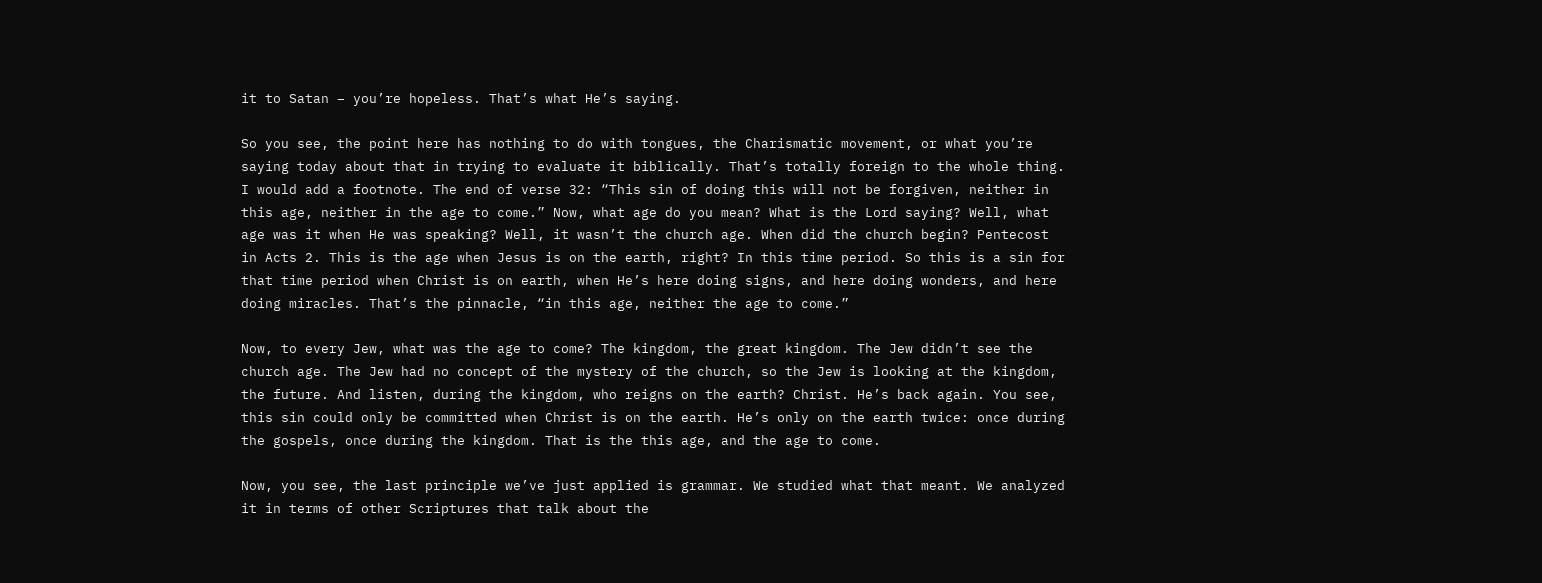it to Satan – you’re hopeless. That’s what He’s saying.

So you see, the point here has nothing to do with tongues, the Charismatic movement, or what you’re saying today about that in trying to evaluate it biblically. That’s totally foreign to the whole thing. I would add a footnote. The end of verse 32: “This sin of doing this will not be forgiven, neither in this age, neither in the age to come.” Now, what age do you mean? What is the Lord saying? Well, what age was it when He was speaking? Well, it wasn’t the church age. When did the church begin? Pentecost in Acts 2. This is the age when Jesus is on the earth, right? In this time period. So this is a sin for that time period when Christ is on earth, when He’s here doing signs, and here doing wonders, and here doing miracles. That’s the pinnacle, “in this age, neither the age to come.”

Now, to every Jew, what was the age to come? The kingdom, the great kingdom. The Jew didn’t see the church age. The Jew had no concept of the mystery of the church, so the Jew is looking at the kingdom, the future. And listen, during the kingdom, who reigns on the earth? Christ. He’s back again. You see, this sin could only be committed when Christ is on the earth. He’s only on the earth twice: once during the gospels, once during the kingdom. That is the this age, and the age to come.

Now, you see, the last principle we’ve just applied is grammar. We studied what that meant. We analyzed it in terms of other Scriptures that talk about the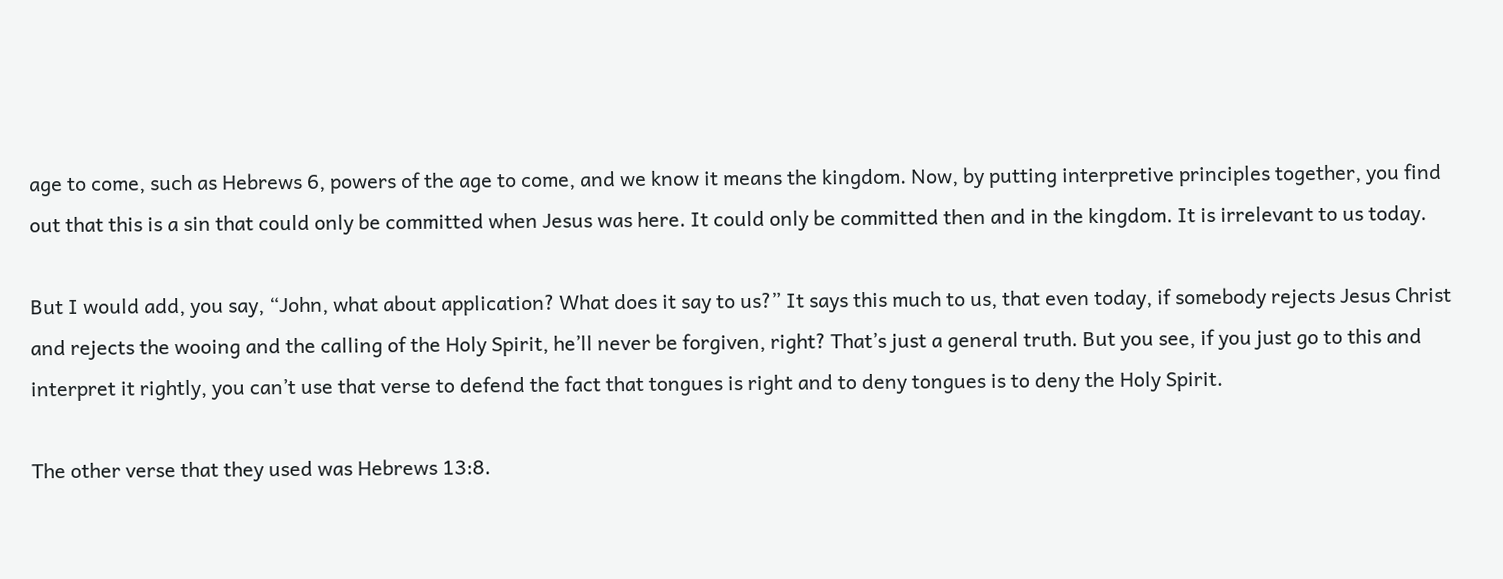age to come, such as Hebrews 6, powers of the age to come, and we know it means the kingdom. Now, by putting interpretive principles together, you find out that this is a sin that could only be committed when Jesus was here. It could only be committed then and in the kingdom. It is irrelevant to us today.

But I would add, you say, “John, what about application? What does it say to us?” It says this much to us, that even today, if somebody rejects Jesus Christ and rejects the wooing and the calling of the Holy Spirit, he’ll never be forgiven, right? That’s just a general truth. But you see, if you just go to this and interpret it rightly, you can’t use that verse to defend the fact that tongues is right and to deny tongues is to deny the Holy Spirit.

The other verse that they used was Hebrews 13:8.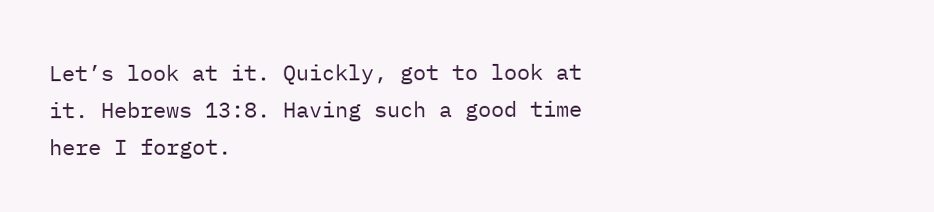Let’s look at it. Quickly, got to look at it. Hebrews 13:8. Having such a good time here I forgot.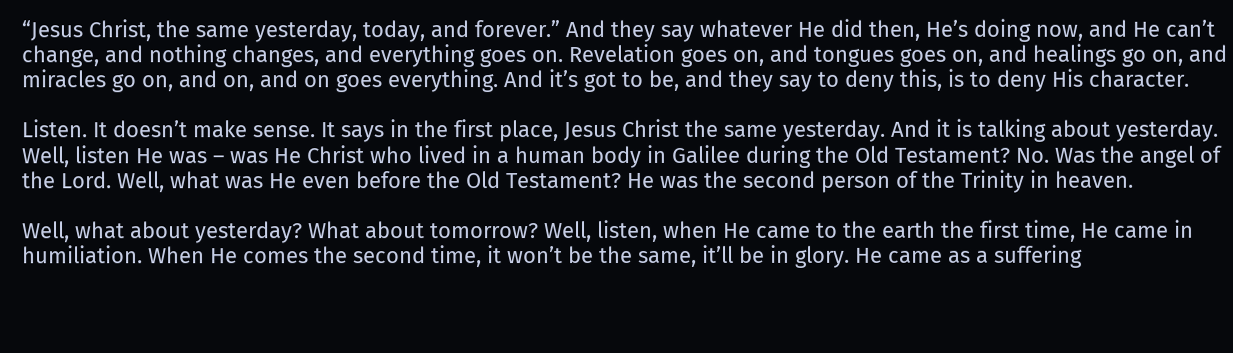“Jesus Christ, the same yesterday, today, and forever.” And they say whatever He did then, He’s doing now, and He can’t change, and nothing changes, and everything goes on. Revelation goes on, and tongues goes on, and healings go on, and miracles go on, and on, and on goes everything. And it’s got to be, and they say to deny this, is to deny His character.

Listen. It doesn’t make sense. It says in the first place, Jesus Christ the same yesterday. And it is talking about yesterday. Well, listen He was – was He Christ who lived in a human body in Galilee during the Old Testament? No. Was the angel of the Lord. Well, what was He even before the Old Testament? He was the second person of the Trinity in heaven.

Well, what about yesterday? What about tomorrow? Well, listen, when He came to the earth the first time, He came in humiliation. When He comes the second time, it won’t be the same, it’ll be in glory. He came as a suffering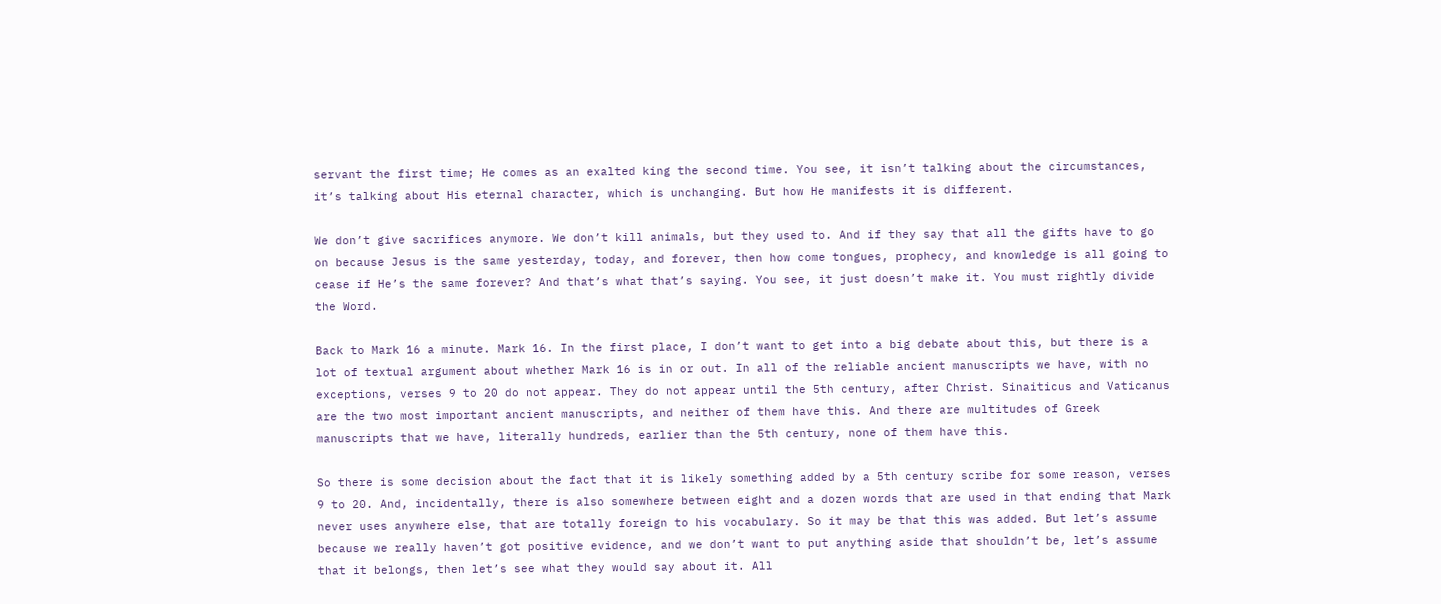servant the first time; He comes as an exalted king the second time. You see, it isn’t talking about the circumstances, it’s talking about His eternal character, which is unchanging. But how He manifests it is different.

We don’t give sacrifices anymore. We don’t kill animals, but they used to. And if they say that all the gifts have to go on because Jesus is the same yesterday, today, and forever, then how come tongues, prophecy, and knowledge is all going to cease if He’s the same forever? And that’s what that’s saying. You see, it just doesn’t make it. You must rightly divide the Word.

Back to Mark 16 a minute. Mark 16. In the first place, I don’t want to get into a big debate about this, but there is a lot of textual argument about whether Mark 16 is in or out. In all of the reliable ancient manuscripts we have, with no exceptions, verses 9 to 20 do not appear. They do not appear until the 5th century, after Christ. Sinaiticus and Vaticanus are the two most important ancient manuscripts, and neither of them have this. And there are multitudes of Greek manuscripts that we have, literally hundreds, earlier than the 5th century, none of them have this.

So there is some decision about the fact that it is likely something added by a 5th century scribe for some reason, verses 9 to 20. And, incidentally, there is also somewhere between eight and a dozen words that are used in that ending that Mark never uses anywhere else, that are totally foreign to his vocabulary. So it may be that this was added. But let’s assume because we really haven’t got positive evidence, and we don’t want to put anything aside that shouldn’t be, let’s assume that it belongs, then let’s see what they would say about it. All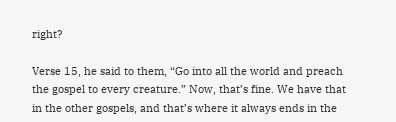right?

Verse 15, he said to them, “Go into all the world and preach the gospel to every creature.” Now, that’s fine. We have that in the other gospels, and that’s where it always ends in the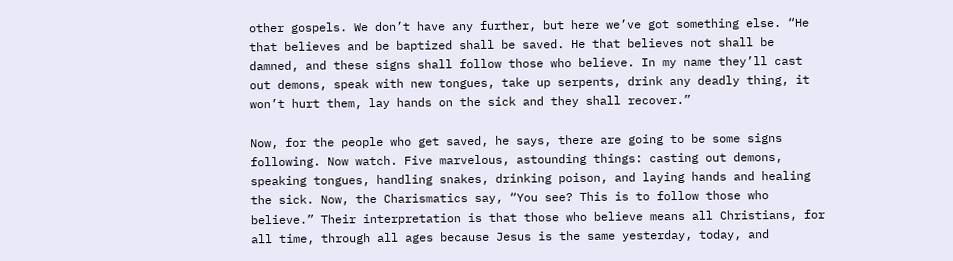other gospels. We don’t have any further, but here we’ve got something else. “He that believes and be baptized shall be saved. He that believes not shall be damned, and these signs shall follow those who believe. In my name they’ll cast out demons, speak with new tongues, take up serpents, drink any deadly thing, it won’t hurt them, lay hands on the sick and they shall recover.”

Now, for the people who get saved, he says, there are going to be some signs following. Now watch. Five marvelous, astounding things: casting out demons, speaking tongues, handling snakes, drinking poison, and laying hands and healing the sick. Now, the Charismatics say, “You see? This is to follow those who believe.” Their interpretation is that those who believe means all Christians, for all time, through all ages because Jesus is the same yesterday, today, and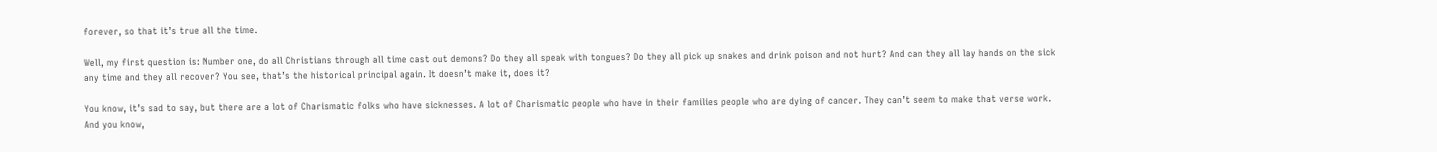forever, so that it’s true all the time.

Well, my first question is: Number one, do all Christians through all time cast out demons? Do they all speak with tongues? Do they all pick up snakes and drink poison and not hurt? And can they all lay hands on the sick any time and they all recover? You see, that’s the historical principal again. It doesn’t make it, does it?

You know, it’s sad to say, but there are a lot of Charismatic folks who have sicknesses. A lot of Charismatic people who have in their families people who are dying of cancer. They can’t seem to make that verse work. And you know,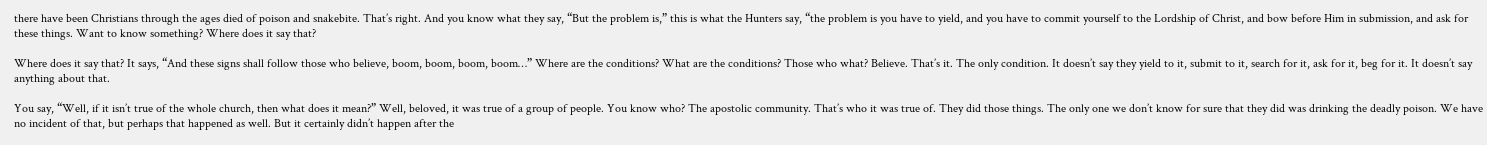there have been Christians through the ages died of poison and snakebite. That’s right. And you know what they say, “But the problem is,” this is what the Hunters say, “the problem is you have to yield, and you have to commit yourself to the Lordship of Christ, and bow before Him in submission, and ask for these things. Want to know something? Where does it say that?

Where does it say that? It says, “And these signs shall follow those who believe, boom, boom, boom, boom…” Where are the conditions? What are the conditions? Those who what? Believe. That’s it. The only condition. It doesn’t say they yield to it, submit to it, search for it, ask for it, beg for it. It doesn’t say anything about that.

You say, “Well, if it isn’t true of the whole church, then what does it mean?” Well, beloved, it was true of a group of people. You know who? The apostolic community. That’s who it was true of. They did those things. The only one we don’t know for sure that they did was drinking the deadly poison. We have no incident of that, but perhaps that happened as well. But it certainly didn’t happen after the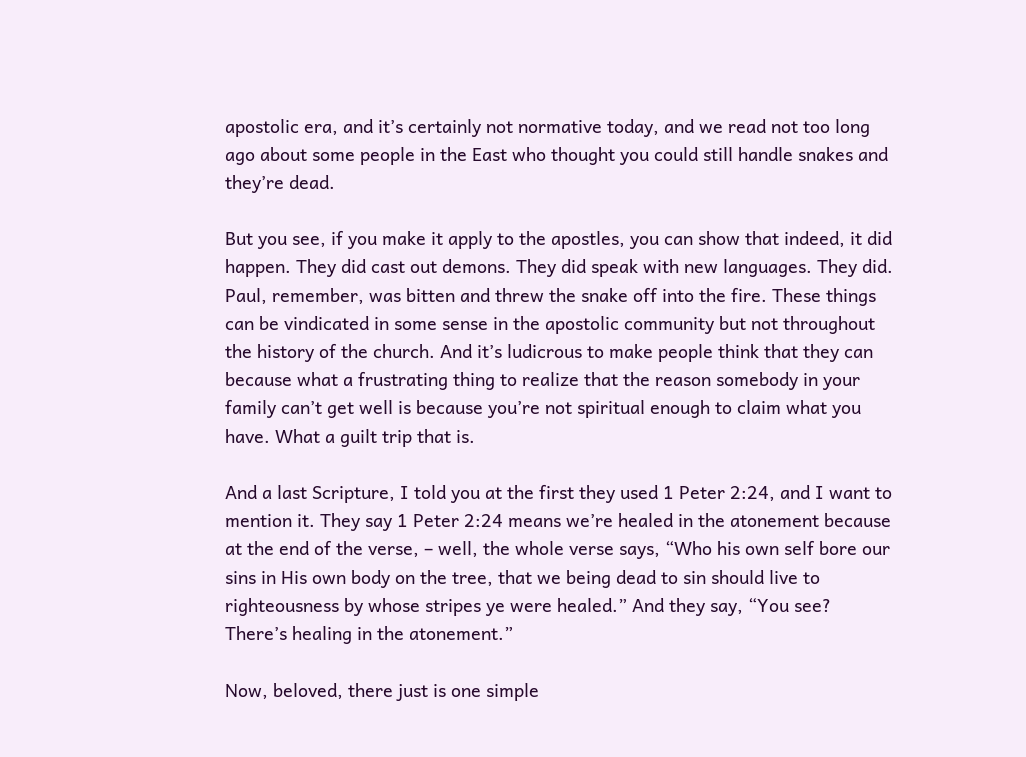apostolic era, and it’s certainly not normative today, and we read not too long ago about some people in the East who thought you could still handle snakes and they’re dead.

But you see, if you make it apply to the apostles, you can show that indeed, it did happen. They did cast out demons. They did speak with new languages. They did. Paul, remember, was bitten and threw the snake off into the fire. These things can be vindicated in some sense in the apostolic community but not throughout the history of the church. And it’s ludicrous to make people think that they can because what a frustrating thing to realize that the reason somebody in your family can’t get well is because you’re not spiritual enough to claim what you have. What a guilt trip that is.

And a last Scripture, I told you at the first they used 1 Peter 2:24, and I want to mention it. They say 1 Peter 2:24 means we’re healed in the atonement because at the end of the verse, – well, the whole verse says, “Who his own self bore our sins in His own body on the tree, that we being dead to sin should live to righteousness by whose stripes ye were healed.” And they say, “You see? There’s healing in the atonement.”

Now, beloved, there just is one simple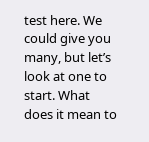test here. We could give you many, but let’s look at one to start. What does it mean to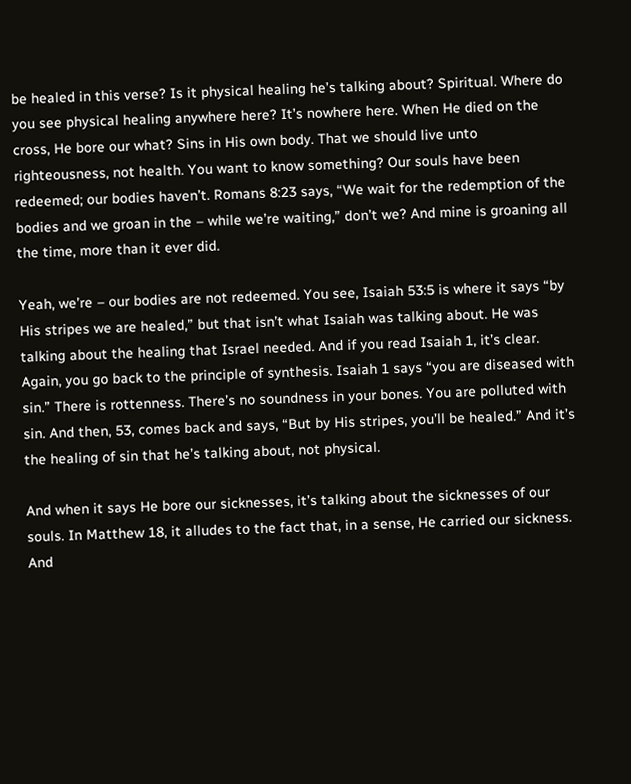be healed in this verse? Is it physical healing he’s talking about? Spiritual. Where do you see physical healing anywhere here? It’s nowhere here. When He died on the cross, He bore our what? Sins in His own body. That we should live unto righteousness, not health. You want to know something? Our souls have been redeemed; our bodies haven’t. Romans 8:23 says, “We wait for the redemption of the bodies and we groan in the – while we’re waiting,” don’t we? And mine is groaning all the time, more than it ever did.

Yeah, we’re – our bodies are not redeemed. You see, Isaiah 53:5 is where it says “by His stripes we are healed,” but that isn’t what Isaiah was talking about. He was talking about the healing that Israel needed. And if you read Isaiah 1, it’s clear. Again, you go back to the principle of synthesis. Isaiah 1 says “you are diseased with sin.” There is rottenness. There’s no soundness in your bones. You are polluted with sin. And then, 53, comes back and says, “But by His stripes, you’ll be healed.” And it’s the healing of sin that he’s talking about, not physical.

And when it says He bore our sicknesses, it’s talking about the sicknesses of our souls. In Matthew 18, it alludes to the fact that, in a sense, He carried our sickness. And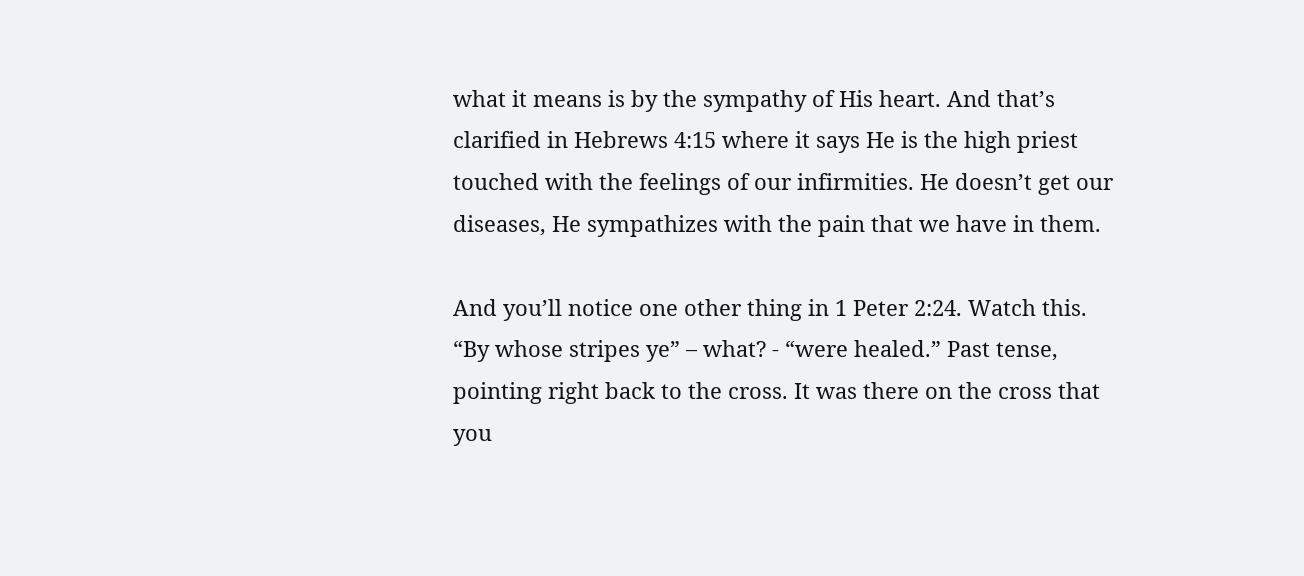what it means is by the sympathy of His heart. And that’s clarified in Hebrews 4:15 where it says He is the high priest touched with the feelings of our infirmities. He doesn’t get our diseases, He sympathizes with the pain that we have in them.

And you’ll notice one other thing in 1 Peter 2:24. Watch this. “By whose stripes ye” – what? - “were healed.” Past tense, pointing right back to the cross. It was there on the cross that you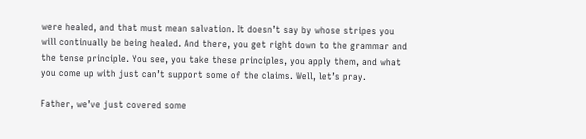were healed, and that must mean salvation. It doesn’t say by whose stripes you will continually be being healed. And there, you get right down to the grammar and the tense principle. You see, you take these principles, you apply them, and what you come up with just can’t support some of the claims. Well, let’s pray.

Father, we’ve just covered some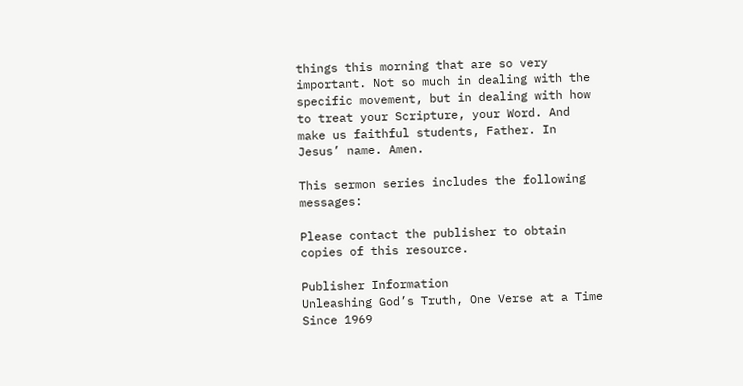things this morning that are so very important. Not so much in dealing with the specific movement, but in dealing with how to treat your Scripture, your Word. And make us faithful students, Father. In Jesus’ name. Amen.

This sermon series includes the following messages:

Please contact the publisher to obtain copies of this resource.

Publisher Information
Unleashing God’s Truth, One Verse at a Time
Since 1969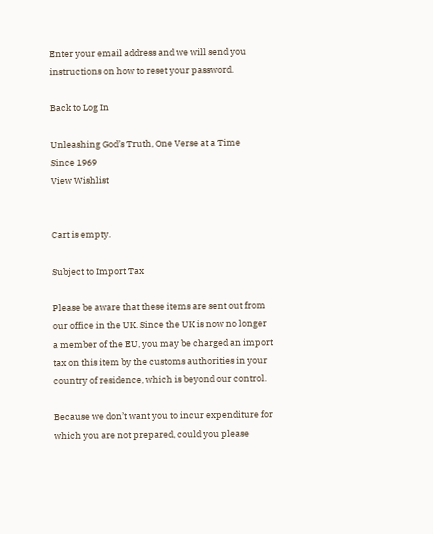Enter your email address and we will send you instructions on how to reset your password.

Back to Log In

Unleashing God’s Truth, One Verse at a Time
Since 1969
View Wishlist


Cart is empty.

Subject to Import Tax

Please be aware that these items are sent out from our office in the UK. Since the UK is now no longer a member of the EU, you may be charged an import tax on this item by the customs authorities in your country of residence, which is beyond our control.

Because we don’t want you to incur expenditure for which you are not prepared, could you please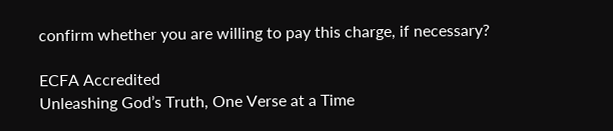confirm whether you are willing to pay this charge, if necessary?

ECFA Accredited
Unleashing God’s Truth, One Verse at a Time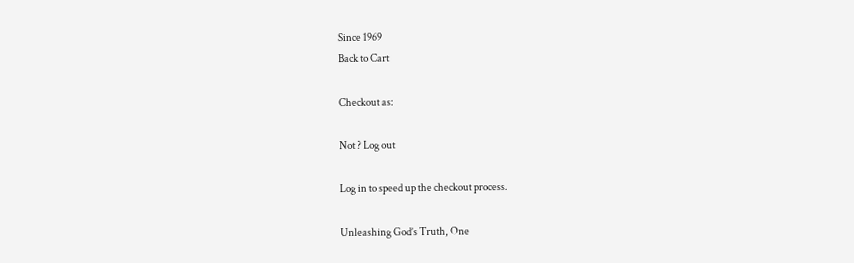Since 1969
Back to Cart

Checkout as:

Not ? Log out

Log in to speed up the checkout process.

Unleashing God’s Truth, One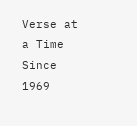Verse at a Time
Since 1969